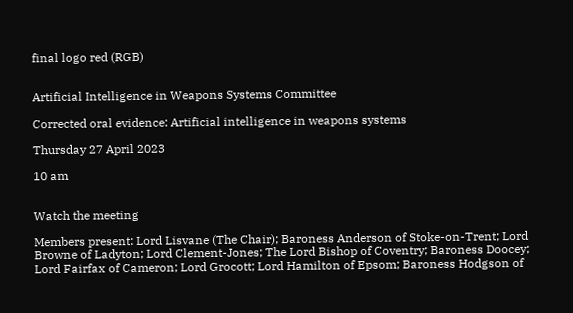final logo red (RGB)


Artificial Intelligence in Weapons Systems Committee

Corrected oral evidence: Artificial intelligence in weapons systems

Thursday 27 April 2023

10 am


Watch the meeting

Members present: Lord Lisvane (The Chair); Baroness Anderson of Stoke-on-Trent; Lord Browne of Ladyton; Lord Clement-Jones; The Lord Bishop of Coventry; Baroness Doocey; Lord Fairfax of Cameron; Lord Grocott; Lord Hamilton of Epsom; Baroness Hodgson of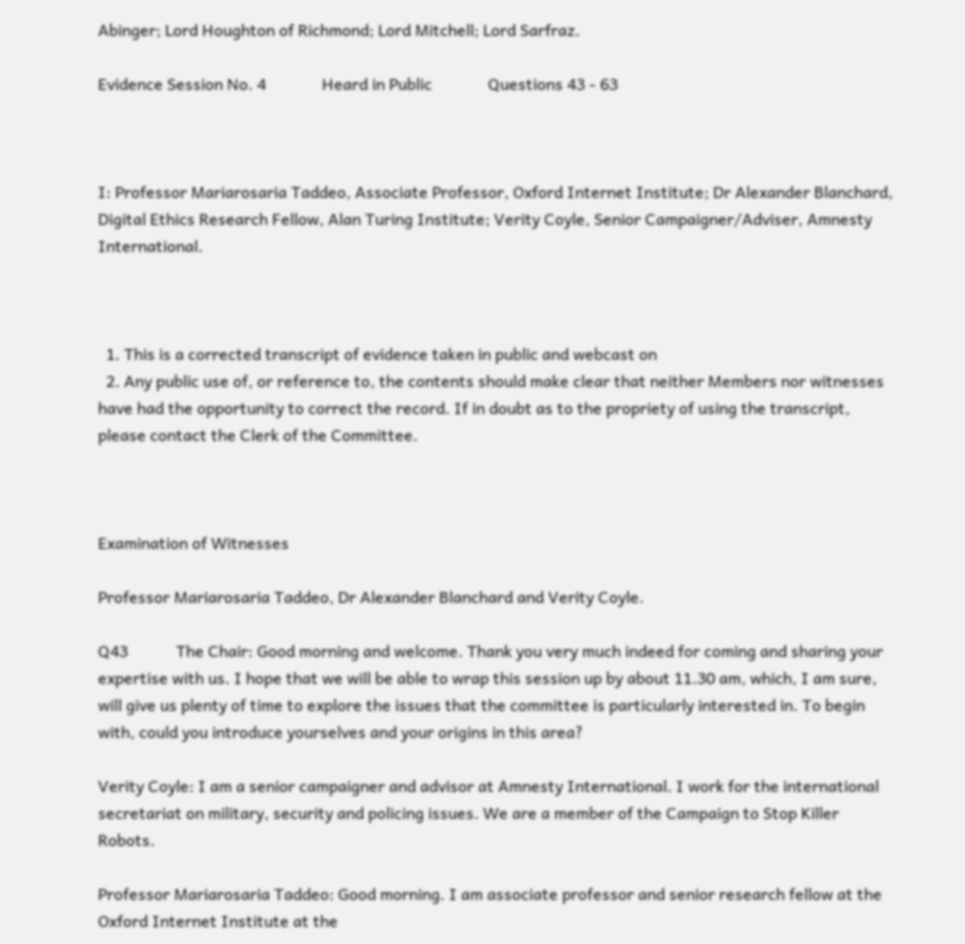Abinger; Lord Houghton of Richmond; Lord Mitchell; Lord Sarfraz.

Evidence Session No. 4              Heard in Public              Questions 43 - 63



I: Professor Mariarosaria Taddeo, Associate Professor, Oxford Internet Institute; Dr Alexander Blanchard, Digital Ethics Research Fellow, Alan Turing Institute; Verity Coyle, Senior Campaigner/Adviser, Amnesty International.



  1. This is a corrected transcript of evidence taken in public and webcast on
  2. Any public use of, or reference to, the contents should make clear that neither Members nor witnesses have had the opportunity to correct the record. If in doubt as to the propriety of using the transcript, please contact the Clerk of the Committee.



Examination of Witnesses

Professor Mariarosaria Taddeo, Dr Alexander Blanchard and Verity Coyle.

Q43            The Chair: Good morning and welcome. Thank you very much indeed for coming and sharing your expertise with us. I hope that we will be able to wrap this session up by about 11.30 am, which, I am sure, will give us plenty of time to explore the issues that the committee is particularly interested in. To begin with, could you introduce yourselves and your origins in this area?

Verity Coyle: I am a senior campaigner and advisor at Amnesty International. I work for the international secretariat on military, security and policing issues. We are a member of the Campaign to Stop Killer Robots.

Professor Mariarosaria Taddeo: Good morning. I am associate professor and senior research fellow at the Oxford Internet Institute at the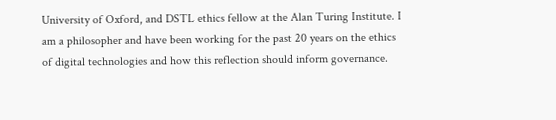University of Oxford, and DSTL ethics fellow at the Alan Turing Institute. I am a philosopher and have been working for the past 20 years on the ethics of digital technologies and how this reflection should inform governance.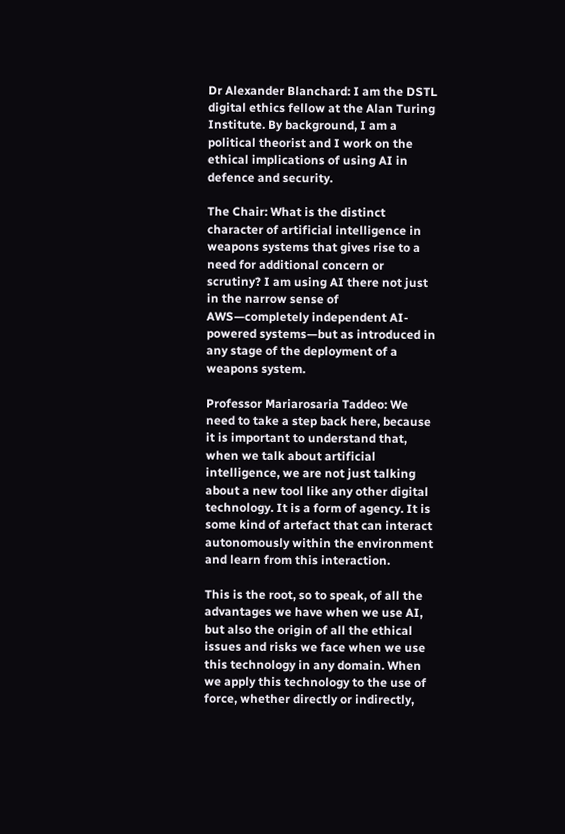Dr Alexander Blanchard: I am the DSTL digital ethics fellow at the Alan Turing Institute. By background, I am a political theorist and I work on the ethical implications of using AI in defence and security.

The Chair: What is the distinct character of artificial intelligence in weapons systems that gives rise to a need for additional concern or scrutiny? I am using AI there not just in the narrow sense of AWS—completely independent AI-powered systems—but as introduced in any stage of the deployment of a weapons system.

Professor Mariarosaria Taddeo: We need to take a step back here, because it is important to understand that, when we talk about artificial intelligence, we are not just talking about a new tool like any other digital technology. It is a form of agency. It is some kind of artefact that can interact autonomously within the environment and learn from this interaction.

This is the root, so to speak, of all the advantages we have when we use AI, but also the origin of all the ethical issues and risks we face when we use this technology in any domain. When we apply this technology to the use of force, whether directly or indirectly,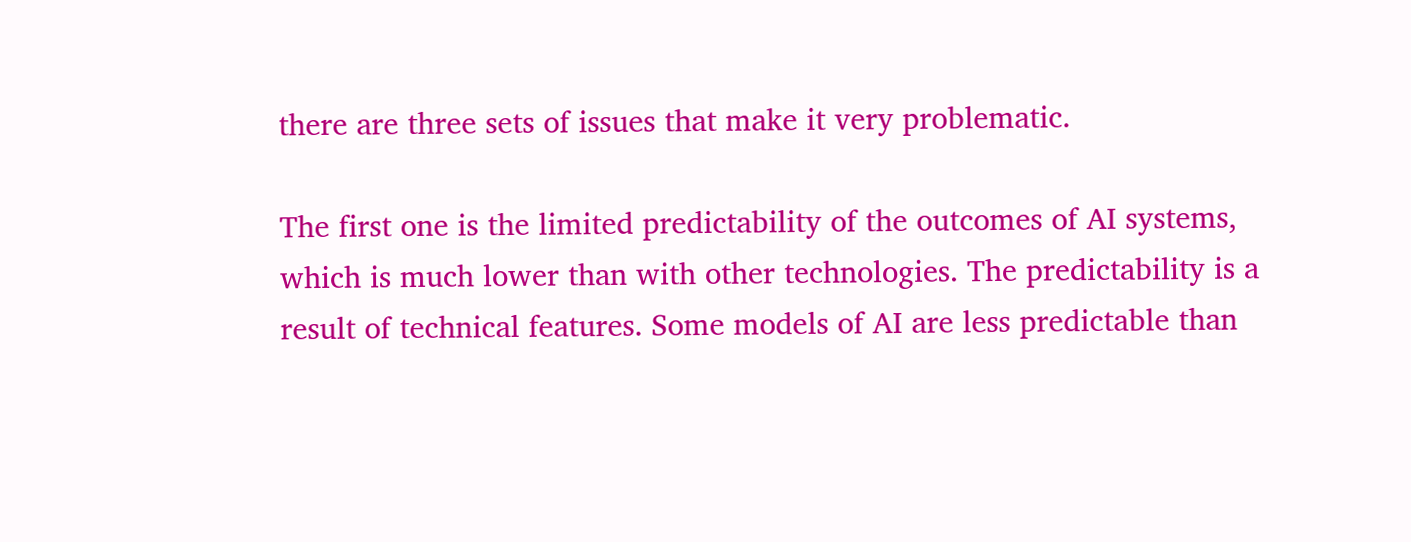there are three sets of issues that make it very problematic.

The first one is the limited predictability of the outcomes of AI systems, which is much lower than with other technologies. The predictability is a result of technical features. Some models of AI are less predictable than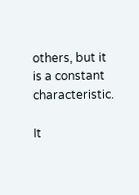others, but it is a constant characteristic.

It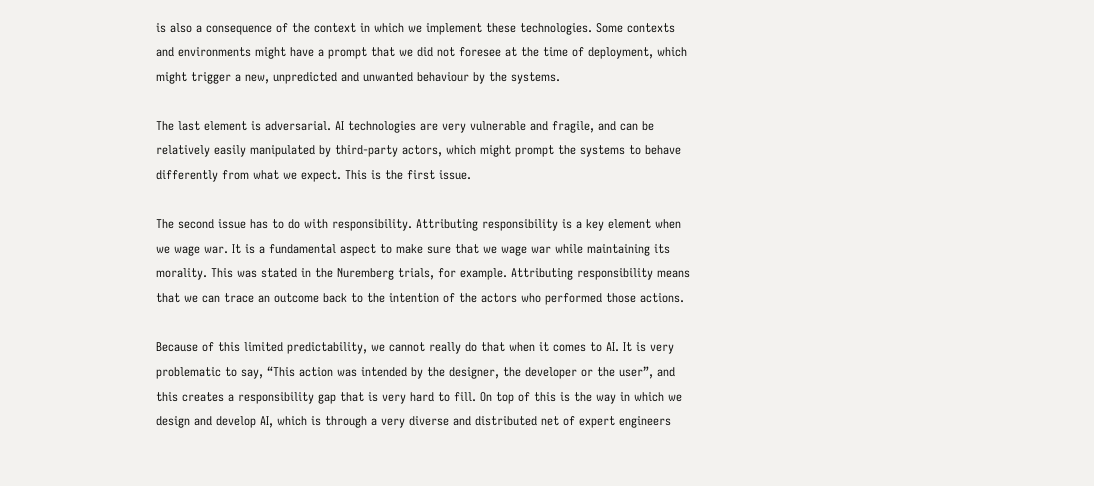is also a consequence of the context in which we implement these technologies. Some contexts and environments might have a prompt that we did not foresee at the time of deployment, which might trigger a new, unpredicted and unwanted behaviour by the systems.

The last element is adversarial. AI technologies are very vulnerable and fragile, and can be relatively easily manipulated by third-party actors, which might prompt the systems to behave differently from what we expect. This is the first issue.

The second issue has to do with responsibility. Attributing responsibility is a key element when we wage war. It is a fundamental aspect to make sure that we wage war while maintaining its morality. This was stated in the Nuremberg trials, for example. Attributing responsibility means that we can trace an outcome back to the intention of the actors who performed those actions.

Because of this limited predictability, we cannot really do that when it comes to AI. It is very problematic to say, “This action was intended by the designer, the developer or the user”, and this creates a responsibility gap that is very hard to fill. On top of this is the way in which we design and develop AI, which is through a very diverse and distributed net of expert engineers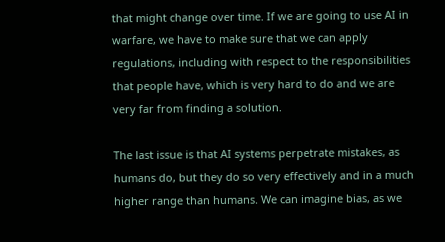that might change over time. If we are going to use AI in warfare, we have to make sure that we can apply regulations, including with respect to the responsibilities that people have, which is very hard to do and we are very far from finding a solution.

The last issue is that AI systems perpetrate mistakes, as humans do, but they do so very effectively and in a much higher range than humans. We can imagine bias, as we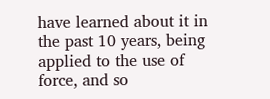have learned about it in the past 10 years, being applied to the use of force, and so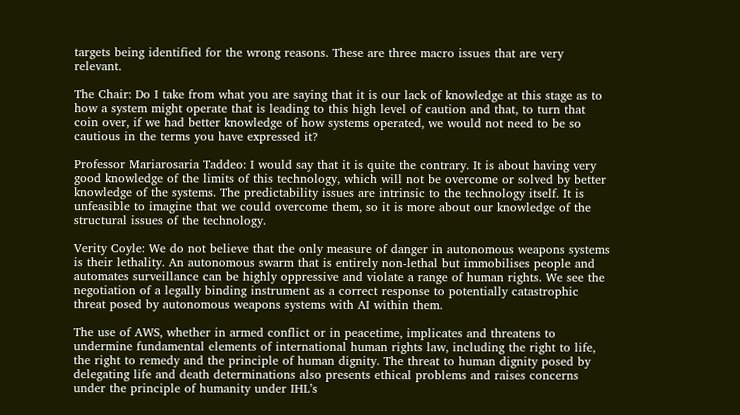targets being identified for the wrong reasons. These are three macro issues that are very relevant.

The Chair: Do I take from what you are saying that it is our lack of knowledge at this stage as to how a system might operate that is leading to this high level of caution and that, to turn that coin over, if we had better knowledge of how systems operated, we would not need to be so cautious in the terms you have expressed it?

Professor Mariarosaria Taddeo: I would say that it is quite the contrary. It is about having very good knowledge of the limits of this technology, which will not be overcome or solved by better knowledge of the systems. The predictability issues are intrinsic to the technology itself. It is unfeasible to imagine that we could overcome them, so it is more about our knowledge of the structural issues of the technology.

Verity Coyle: We do not believe that the only measure of danger in autonomous weapons systems is their lethality. An autonomous swarm that is entirely non-lethal but immobilises people and automates surveillance can be highly oppressive and violate a range of human rights. We see the negotiation of a legally binding instrument as a correct response to potentially catastrophic threat posed by autonomous weapons systems with AI within them.

The use of AWS, whether in armed conflict or in peacetime, implicates and threatens to undermine fundamental elements of international human rights law, including the right to life, the right to remedy and the principle of human dignity. The threat to human dignity posed by delegating life and death determinations also presents ethical problems and raises concerns under the principle of humanity under IHL’s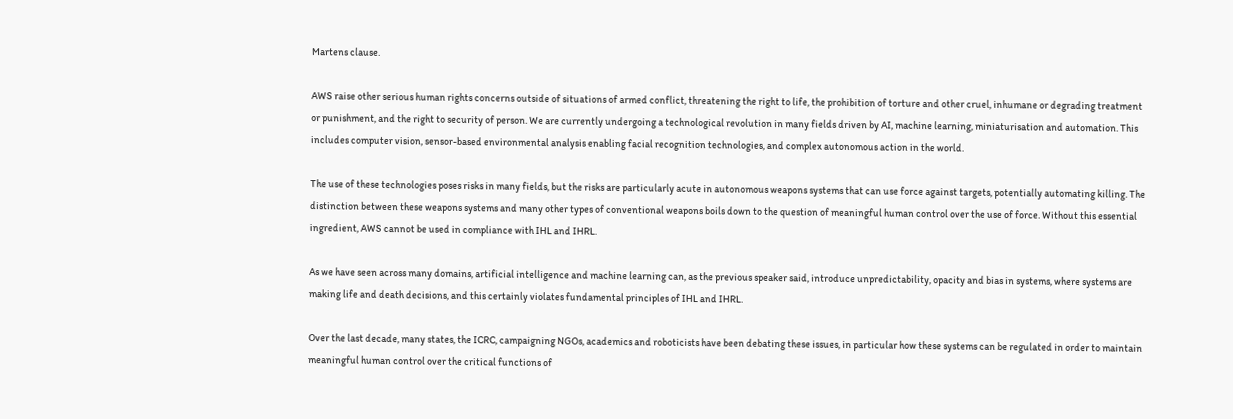Martens clause.

AWS raise other serious human rights concerns outside of situations of armed conflict, threatening the right to life, the prohibition of torture and other cruel, inhumane or degrading treatment or punishment, and the right to security of person. We are currently undergoing a technological revolution in many fields driven by AI, machine learning, miniaturisation and automation. This includes computer vision, sensor-based environmental analysis enabling facial recognition technologies, and complex autonomous action in the world.

The use of these technologies poses risks in many fields, but the risks are particularly acute in autonomous weapons systems that can use force against targets, potentially automating killing. The distinction between these weapons systems and many other types of conventional weapons boils down to the question of meaningful human control over the use of force. Without this essential ingredient, AWS cannot be used in compliance with IHL and IHRL.

As we have seen across many domains, artificial intelligence and machine learning can, as the previous speaker said, introduce unpredictability, opacity and bias in systems, where systems are making life and death decisions, and this certainly violates fundamental principles of IHL and IHRL.

Over the last decade, many states, the ICRC, campaigning NGOs, academics and roboticists have been debating these issues, in particular how these systems can be regulated in order to maintain meaningful human control over the critical functions of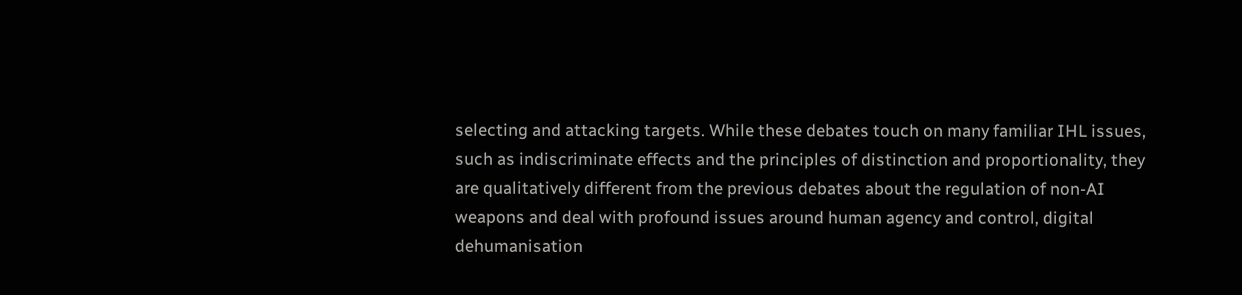selecting and attacking targets. While these debates touch on many familiar IHL issues, such as indiscriminate effects and the principles of distinction and proportionality, they are qualitatively different from the previous debates about the regulation of non-AI weapons and deal with profound issues around human agency and control, digital dehumanisation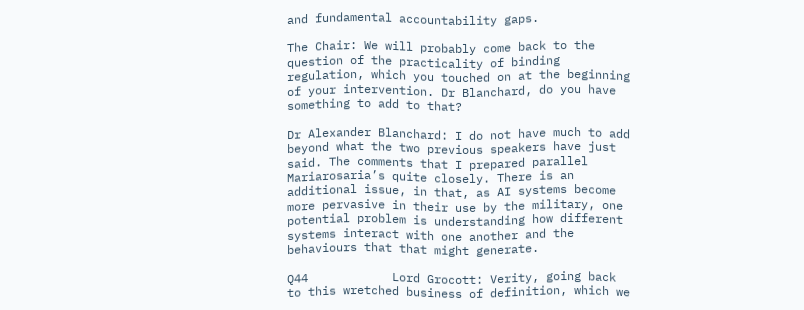and fundamental accountability gaps.

The Chair: We will probably come back to the question of the practicality of binding regulation, which you touched on at the beginning of your intervention. Dr Blanchard, do you have something to add to that?

Dr Alexander Blanchard: I do not have much to add beyond what the two previous speakers have just said. The comments that I prepared parallel Mariarosaria’s quite closely. There is an additional issue, in that, as AI systems become more pervasive in their use by the military, one potential problem is understanding how different systems interact with one another and the behaviours that that might generate.

Q44            Lord Grocott: Verity, going back to this wretched business of definition, which we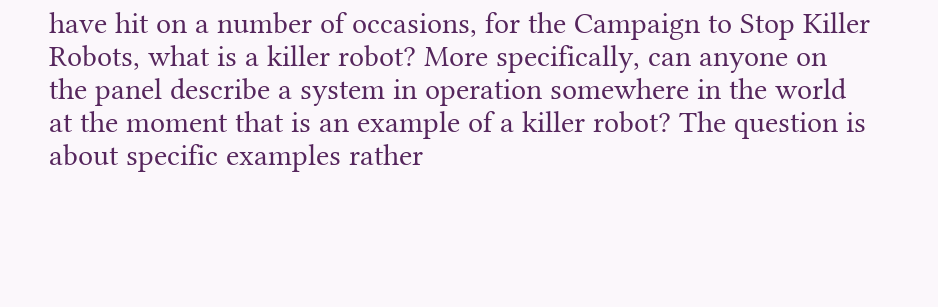have hit on a number of occasions, for the Campaign to Stop Killer Robots, what is a killer robot? More specifically, can anyone on the panel describe a system in operation somewhere in the world at the moment that is an example of a killer robot? The question is about specific examples rather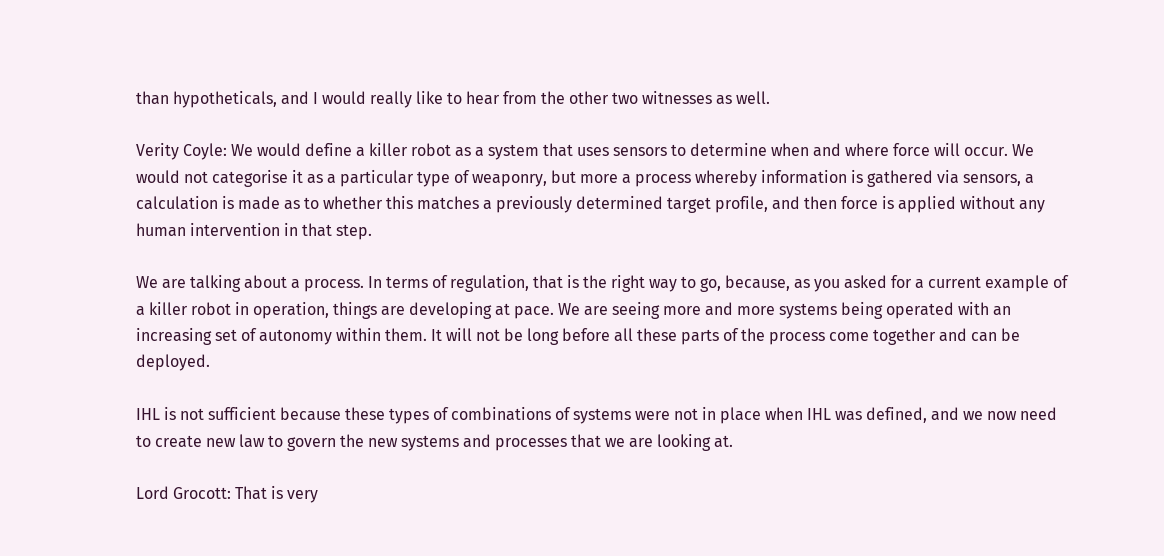than hypotheticals, and I would really like to hear from the other two witnesses as well.

Verity Coyle: We would define a killer robot as a system that uses sensors to determine when and where force will occur. We would not categorise it as a particular type of weaponry, but more a process whereby information is gathered via sensors, a calculation is made as to whether this matches a previously determined target profile, and then force is applied without any human intervention in that step.

We are talking about a process. In terms of regulation, that is the right way to go, because, as you asked for a current example of a killer robot in operation, things are developing at pace. We are seeing more and more systems being operated with an increasing set of autonomy within them. It will not be long before all these parts of the process come together and can be deployed.

IHL is not sufficient because these types of combinations of systems were not in place when IHL was defined, and we now need to create new law to govern the new systems and processes that we are looking at.

Lord Grocott: That is very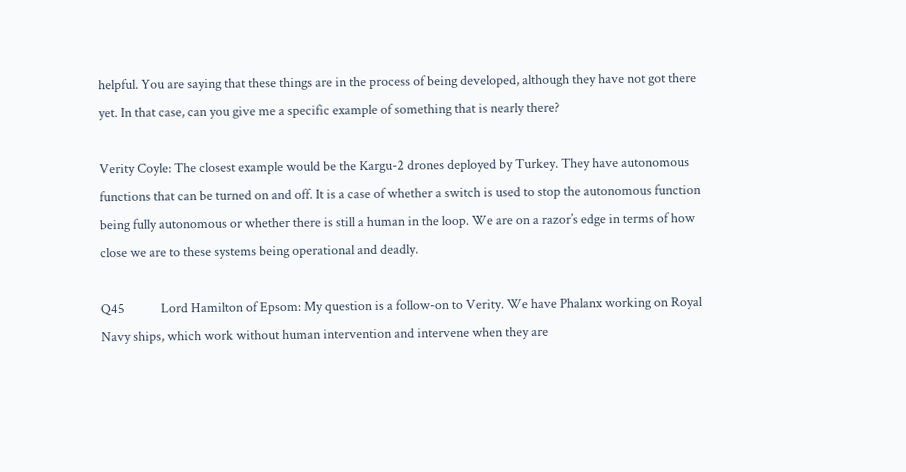helpful. You are saying that these things are in the process of being developed, although they have not got there yet. In that case, can you give me a specific example of something that is nearly there?

Verity Coyle: The closest example would be the Kargu-2 drones deployed by Turkey. They have autonomous functions that can be turned on and off. It is a case of whether a switch is used to stop the autonomous function being fully autonomous or whether there is still a human in the loop. We are on a razor’s edge in terms of how close we are to these systems being operational and deadly.

Q45            Lord Hamilton of Epsom: My question is a follow-on to Verity. We have Phalanx working on Royal Navy ships, which work without human intervention and intervene when they are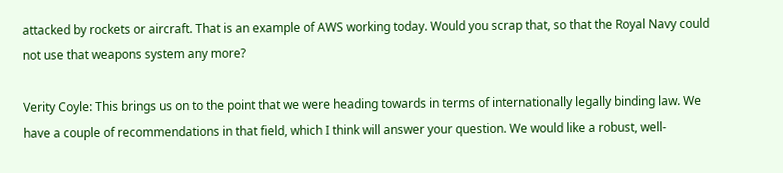attacked by rockets or aircraft. That is an example of AWS working today. Would you scrap that, so that the Royal Navy could not use that weapons system any more?

Verity Coyle: This brings us on to the point that we were heading towards in terms of internationally legally binding law. We have a couple of recommendations in that field, which I think will answer your question. We would like a robust, well-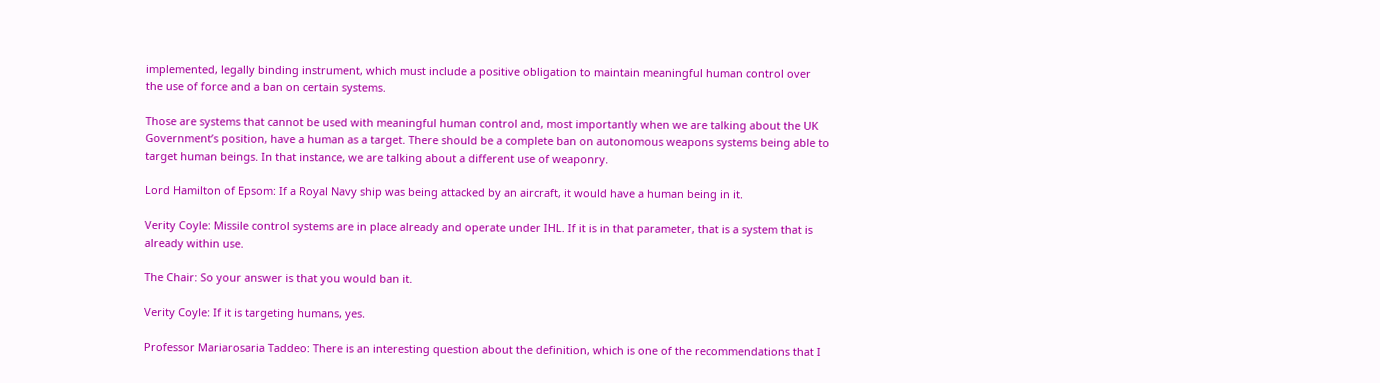implemented, legally binding instrument, which must include a positive obligation to maintain meaningful human control over the use of force and a ban on certain systems.

Those are systems that cannot be used with meaningful human control and, most importantly when we are talking about the UK Government’s position, have a human as a target. There should be a complete ban on autonomous weapons systems being able to target human beings. In that instance, we are talking about a different use of weaponry.

Lord Hamilton of Epsom: If a Royal Navy ship was being attacked by an aircraft, it would have a human being in it.

Verity Coyle: Missile control systems are in place already and operate under IHL. If it is in that parameter, that is a system that is already within use.

The Chair: So your answer is that you would ban it.

Verity Coyle: If it is targeting humans, yes.

Professor Mariarosaria Taddeo: There is an interesting question about the definition, which is one of the recommendations that I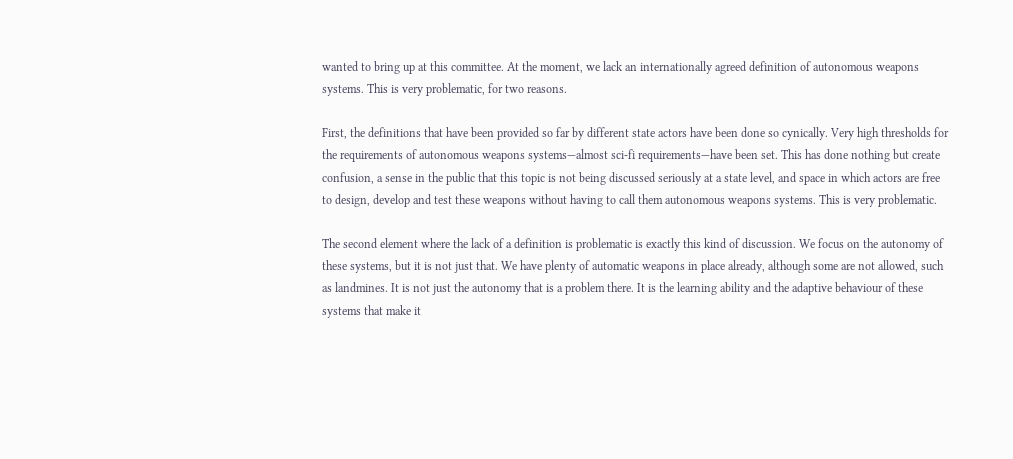wanted to bring up at this committee. At the moment, we lack an internationally agreed definition of autonomous weapons systems. This is very problematic, for two reasons.

First, the definitions that have been provided so far by different state actors have been done so cynically. Very high thresholds for the requirements of autonomous weapons systems—almost sci-fi requirements—have been set. This has done nothing but create confusion, a sense in the public that this topic is not being discussed seriously at a state level, and space in which actors are free to design, develop and test these weapons without having to call them autonomous weapons systems. This is very problematic.

The second element where the lack of a definition is problematic is exactly this kind of discussion. We focus on the autonomy of these systems, but it is not just that. We have plenty of automatic weapons in place already, although some are not allowed, such as landmines. It is not just the autonomy that is a problem there. It is the learning ability and the adaptive behaviour of these systems that make it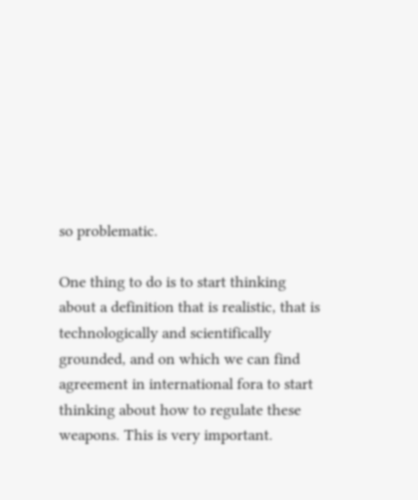so problematic.

One thing to do is to start thinking about a definition that is realistic, that is technologically and scientifically grounded, and on which we can find agreement in international fora to start thinking about how to regulate these weapons. This is very important.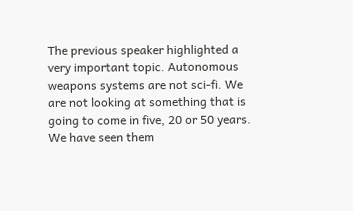The previous speaker highlighted a very important topic. Autonomous weapons systems are not sci-fi. We are not looking at something that is going to come in five, 20 or 50 years. We have seen them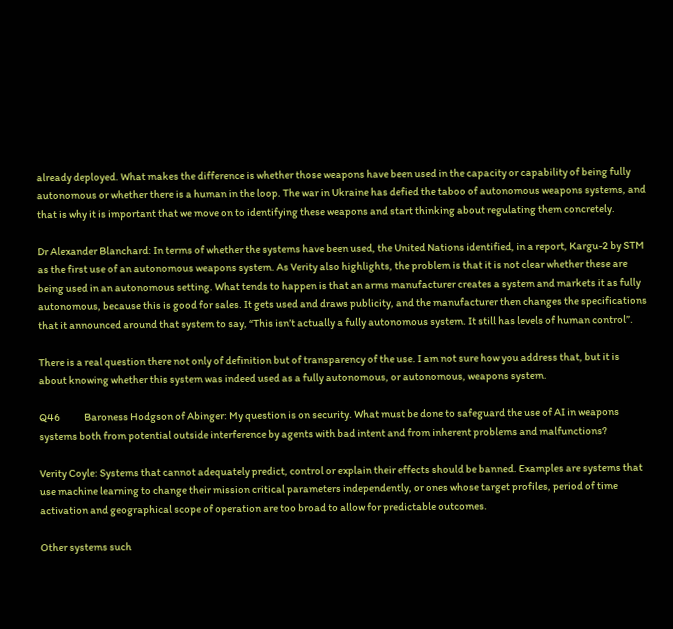already deployed. What makes the difference is whether those weapons have been used in the capacity or capability of being fully autonomous or whether there is a human in the loop. The war in Ukraine has defied the taboo of autonomous weapons systems, and that is why it is important that we move on to identifying these weapons and start thinking about regulating them concretely.

Dr Alexander Blanchard: In terms of whether the systems have been used, the United Nations identified, in a report, Kargu-2 by STM as the first use of an autonomous weapons system. As Verity also highlights, the problem is that it is not clear whether these are being used in an autonomous setting. What tends to happen is that an arms manufacturer creates a system and markets it as fully autonomous, because this is good for sales. It gets used and draws publicity, and the manufacturer then changes the specifications that it announced around that system to say, “This isn’t actually a fully autonomous system. It still has levels of human control”.

There is a real question there not only of definition but of transparency of the use. I am not sure how you address that, but it is about knowing whether this system was indeed used as a fully autonomous, or autonomous, weapons system.

Q46            Baroness Hodgson of Abinger: My question is on security. What must be done to safeguard the use of AI in weapons systems both from potential outside interference by agents with bad intent and from inherent problems and malfunctions?

Verity Coyle: Systems that cannot adequately predict, control or explain their effects should be banned. Examples are systems that use machine learning to change their mission critical parameters independently, or ones whose target profiles, period of time activation and geographical scope of operation are too broad to allow for predictable outcomes.

Other systems such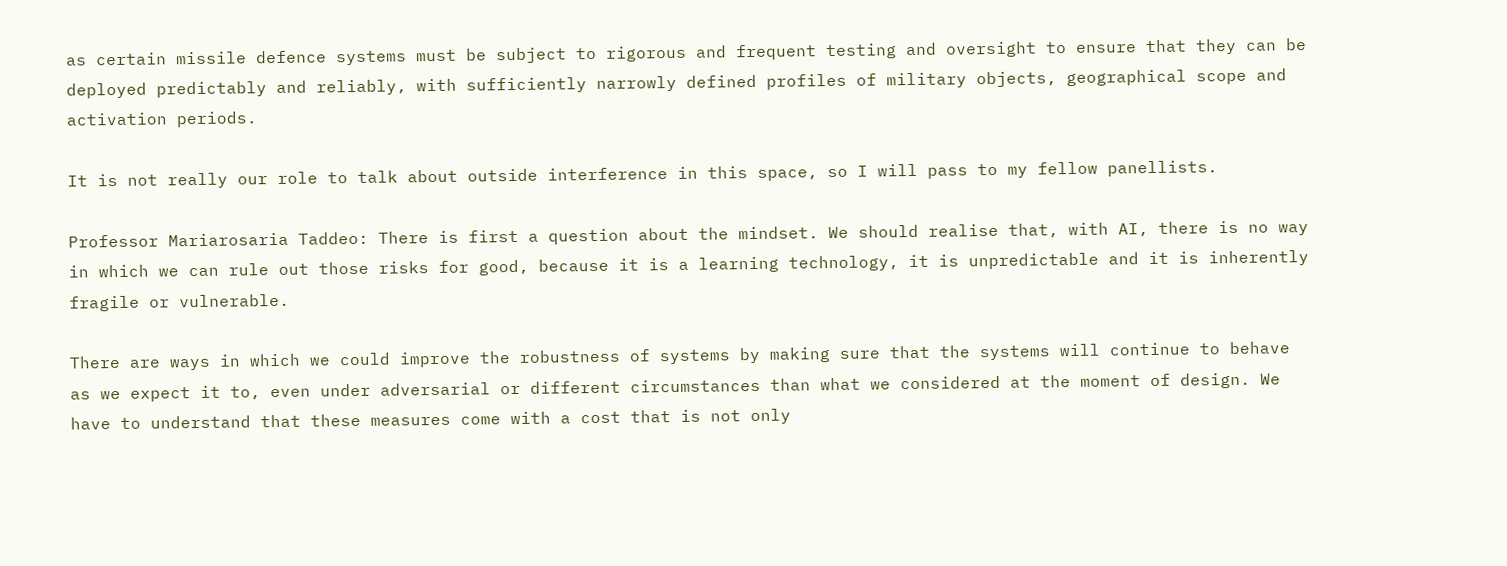as certain missile defence systems must be subject to rigorous and frequent testing and oversight to ensure that they can be deployed predictably and reliably, with sufficiently narrowly defined profiles of military objects, geographical scope and activation periods.

It is not really our role to talk about outside interference in this space, so I will pass to my fellow panellists.

Professor Mariarosaria Taddeo: There is first a question about the mindset. We should realise that, with AI, there is no way in which we can rule out those risks for good, because it is a learning technology, it is unpredictable and it is inherently fragile or vulnerable.

There are ways in which we could improve the robustness of systems by making sure that the systems will continue to behave as we expect it to, even under adversarial or different circumstances than what we considered at the moment of design. We have to understand that these measures come with a cost that is not only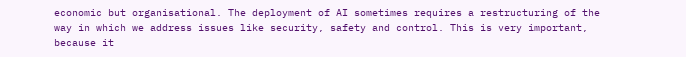economic but organisational. The deployment of AI sometimes requires a restructuring of the way in which we address issues like security, safety and control. This is very important, because it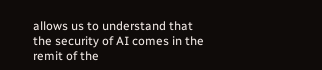allows us to understand that the security of AI comes in the remit of the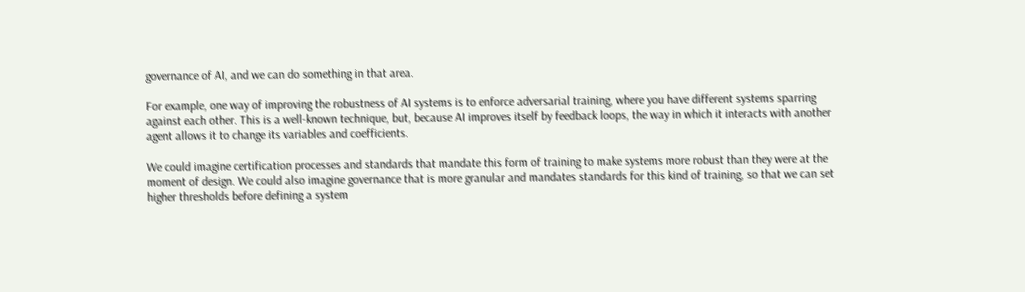governance of AI, and we can do something in that area.

For example, one way of improving the robustness of AI systems is to enforce adversarial training, where you have different systems sparring against each other. This is a well-known technique, but, because AI improves itself by feedback loops, the way in which it interacts with another agent allows it to change its variables and coefficients.

We could imagine certification processes and standards that mandate this form of training to make systems more robust than they were at the moment of design. We could also imagine governance that is more granular and mandates standards for this kind of training, so that we can set higher thresholds before defining a system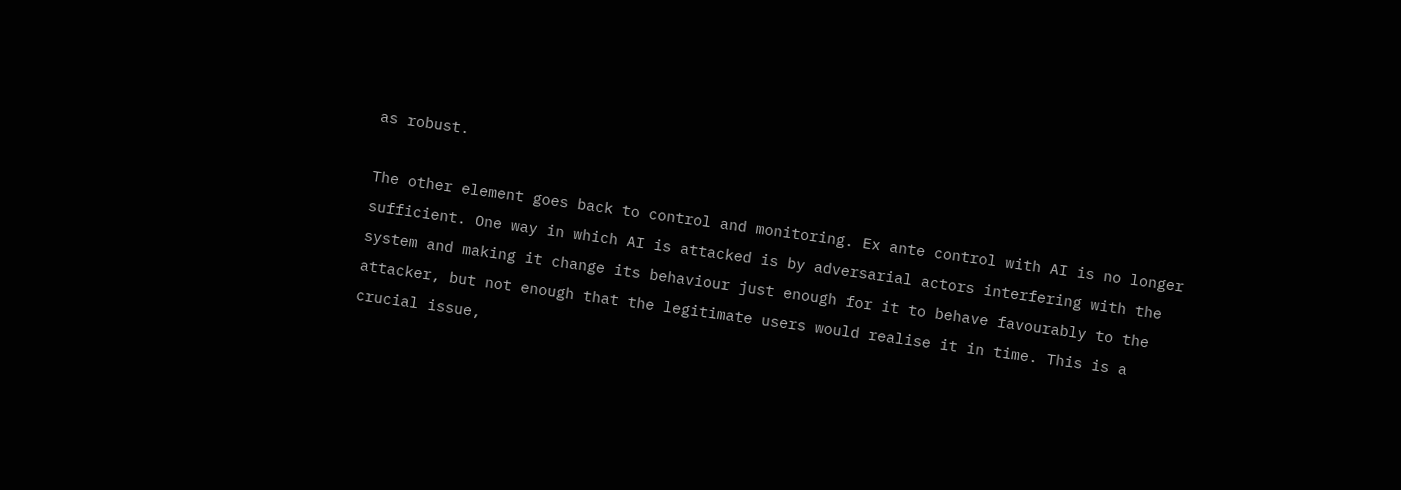as robust.

The other element goes back to control and monitoring. Ex ante control with AI is no longer sufficient. One way in which AI is attacked is by adversarial actors interfering with the system and making it change its behaviour just enough for it to behave favourably to the attacker, but not enough that the legitimate users would realise it in time. This is a crucial issue,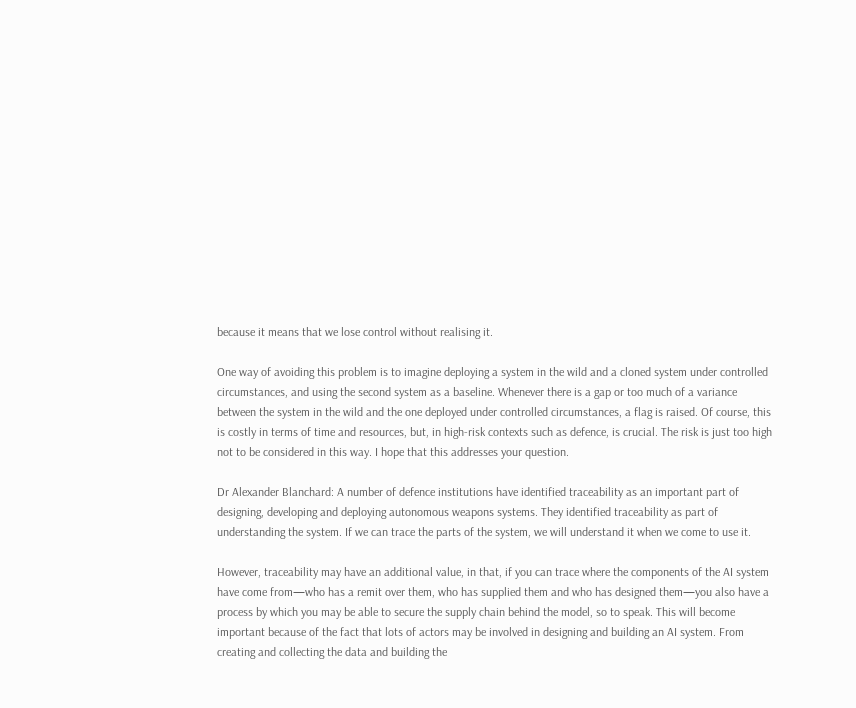because it means that we lose control without realising it.

One way of avoiding this problem is to imagine deploying a system in the wild and a cloned system under controlled circumstances, and using the second system as a baseline. Whenever there is a gap or too much of a variance between the system in the wild and the one deployed under controlled circumstances, a flag is raised. Of course, this is costly in terms of time and resources, but, in high-risk contexts such as defence, is crucial. The risk is just too high not to be considered in this way. I hope that this addresses your question.

Dr Alexander Blanchard: A number of defence institutions have identified traceability as an important part of designing, developing and deploying autonomous weapons systems. They identified traceability as part of understanding the system. If we can trace the parts of the system, we will understand it when we come to use it.

However, traceability may have an additional value, in that, if you can trace where the components of the AI system have come from—who has a remit over them, who has supplied them and who has designed them—you also have a process by which you may be able to secure the supply chain behind the model, so to speak. This will become important because of the fact that lots of actors may be involved in designing and building an AI system. From creating and collecting the data and building the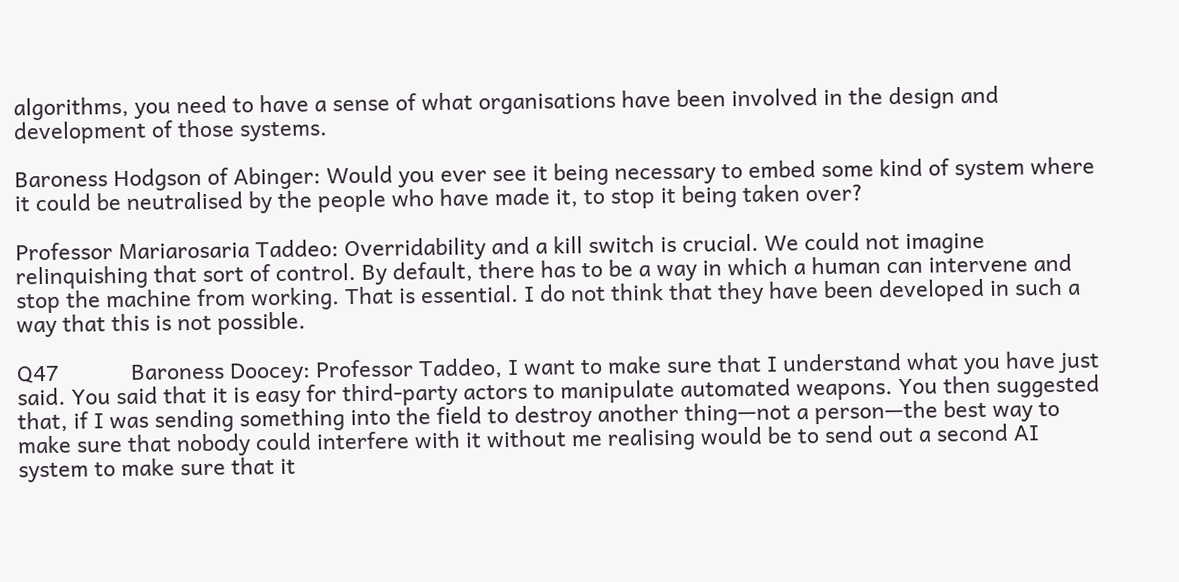algorithms, you need to have a sense of what organisations have been involved in the design and development of those systems.

Baroness Hodgson of Abinger: Would you ever see it being necessary to embed some kind of system where it could be neutralised by the people who have made it, to stop it being taken over?

Professor Mariarosaria Taddeo: Overridability and a kill switch is crucial. We could not imagine relinquishing that sort of control. By default, there has to be a way in which a human can intervene and stop the machine from working. That is essential. I do not think that they have been developed in such a way that this is not possible.

Q47            Baroness Doocey: Professor Taddeo, I want to make sure that I understand what you have just said. You said that it is easy for third-party actors to manipulate automated weapons. You then suggested that, if I was sending something into the field to destroy another thing—not a person—the best way to make sure that nobody could interfere with it without me realising would be to send out a second AI system to make sure that it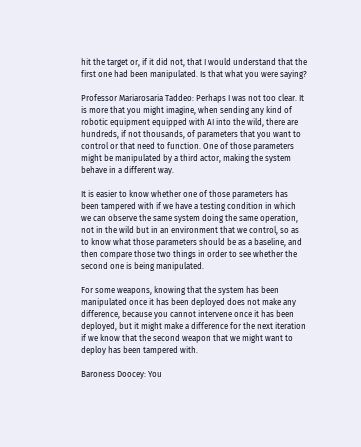hit the target or, if it did not, that I would understand that the first one had been manipulated. Is that what you were saying?

Professor Mariarosaria Taddeo: Perhaps I was not too clear. It is more that you might imagine, when sending any kind of robotic equipment equipped with AI into the wild, there are hundreds, if not thousands, of parameters that you want to control or that need to function. One of those parameters might be manipulated by a third actor, making the system behave in a different way.

It is easier to know whether one of those parameters has been tampered with if we have a testing condition in which we can observe the same system doing the same operation, not in the wild but in an environment that we control, so as to know what those parameters should be as a baseline, and then compare those two things in order to see whether the second one is being manipulated.

For some weapons, knowing that the system has been manipulated once it has been deployed does not make any difference, because you cannot intervene once it has been deployed, but it might make a difference for the next iteration if we know that the second weapon that we might want to deploy has been tampered with.

Baroness Doocey: You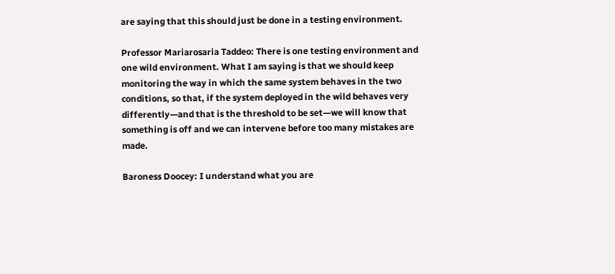are saying that this should just be done in a testing environment.

Professor Mariarosaria Taddeo: There is one testing environment and one wild environment. What I am saying is that we should keep monitoring the way in which the same system behaves in the two conditions, so that, if the system deployed in the wild behaves very differently—and that is the threshold to be set—we will know that something is off and we can intervene before too many mistakes are made.

Baroness Doocey: I understand what you are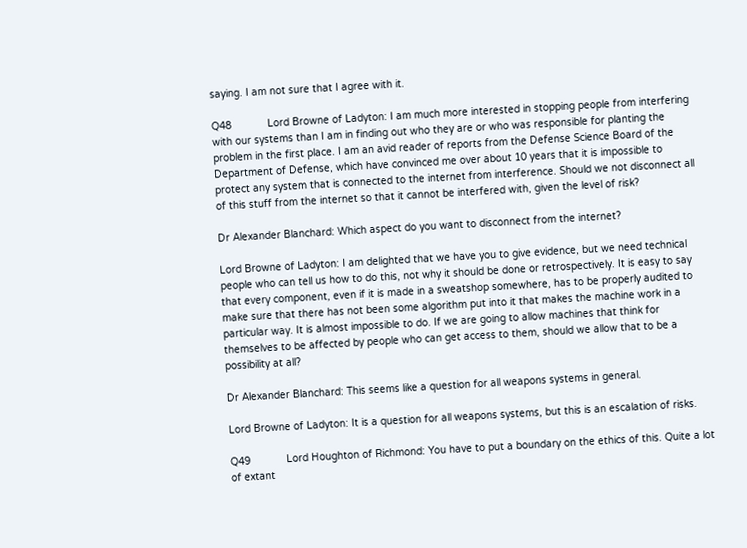saying. I am not sure that I agree with it.

Q48            Lord Browne of Ladyton: I am much more interested in stopping people from interfering with our systems than I am in finding out who they are or who was responsible for planting the problem in the first place. I am an avid reader of reports from the Defense Science Board of the Department of Defense, which have convinced me over about 10 years that it is impossible to protect any system that is connected to the internet from interference. Should we not disconnect all of this stuff from the internet so that it cannot be interfered with, given the level of risk?

Dr Alexander Blanchard: Which aspect do you want to disconnect from the internet?

Lord Browne of Ladyton: I am delighted that we have you to give evidence, but we need technical people who can tell us how to do this, not why it should be done or retrospectively. It is easy to say that every component, even if it is made in a sweatshop somewhere, has to be properly audited to make sure that there has not been some algorithm put into it that makes the machine work in a particular way. It is almost impossible to do. If we are going to allow machines that think for themselves to be affected by people who can get access to them, should we allow that to be a possibility at all?

Dr Alexander Blanchard: This seems like a question for all weapons systems in general.

Lord Browne of Ladyton: It is a question for all weapons systems, but this is an escalation of risks.

Q49            Lord Houghton of Richmond: You have to put a boundary on the ethics of this. Quite a lot of extant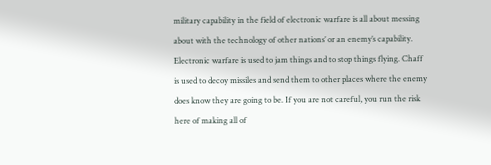military capability in the field of electronic warfare is all about messing about with the technology of other nations’ or an enemy’s capability. Electronic warfare is used to jam things and to stop things flying. Chaff is used to decoy missiles and send them to other places where the enemy does know they are going to be. If you are not careful, you run the risk here of making all of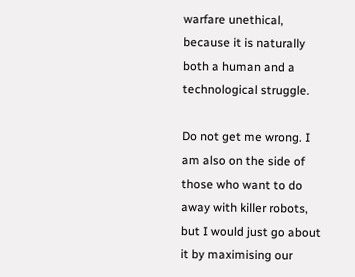warfare unethical, because it is naturally both a human and a technological struggle.

Do not get me wrong. I am also on the side of those who want to do away with killer robots, but I would just go about it by maximising our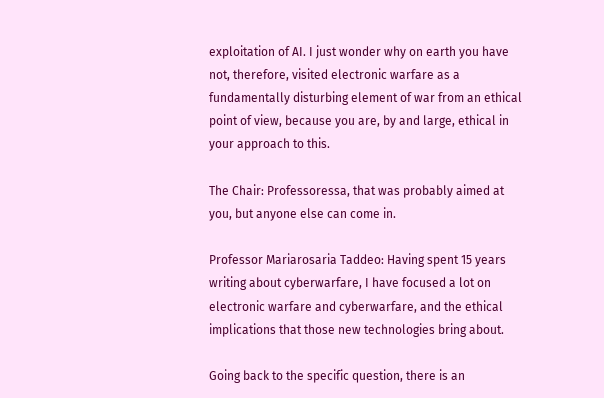exploitation of AI. I just wonder why on earth you have not, therefore, visited electronic warfare as a fundamentally disturbing element of war from an ethical point of view, because you are, by and large, ethical in your approach to this.

The Chair: Professoressa, that was probably aimed at you, but anyone else can come in.

Professor Mariarosaria Taddeo: Having spent 15 years writing about cyberwarfare, I have focused a lot on electronic warfare and cyberwarfare, and the ethical implications that those new technologies bring about.

Going back to the specific question, there is an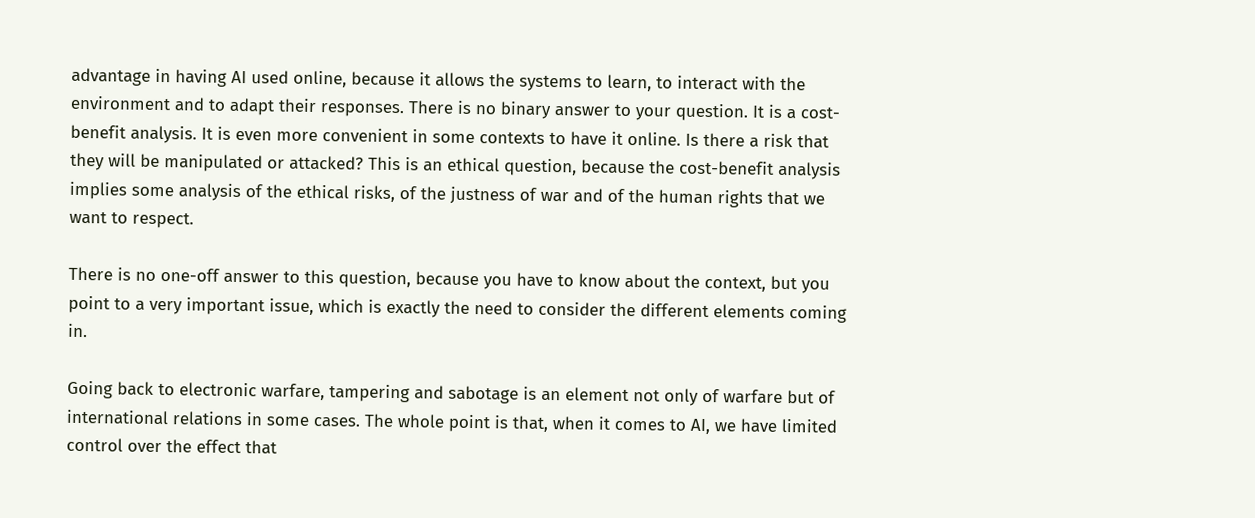advantage in having AI used online, because it allows the systems to learn, to interact with the environment and to adapt their responses. There is no binary answer to your question. It is a cost-benefit analysis. It is even more convenient in some contexts to have it online. Is there a risk that they will be manipulated or attacked? This is an ethical question, because the cost-benefit analysis implies some analysis of the ethical risks, of the justness of war and of the human rights that we want to respect.

There is no one-off answer to this question, because you have to know about the context, but you point to a very important issue, which is exactly the need to consider the different elements coming in.

Going back to electronic warfare, tampering and sabotage is an element not only of warfare but of international relations in some cases. The whole point is that, when it comes to AI, we have limited control over the effect that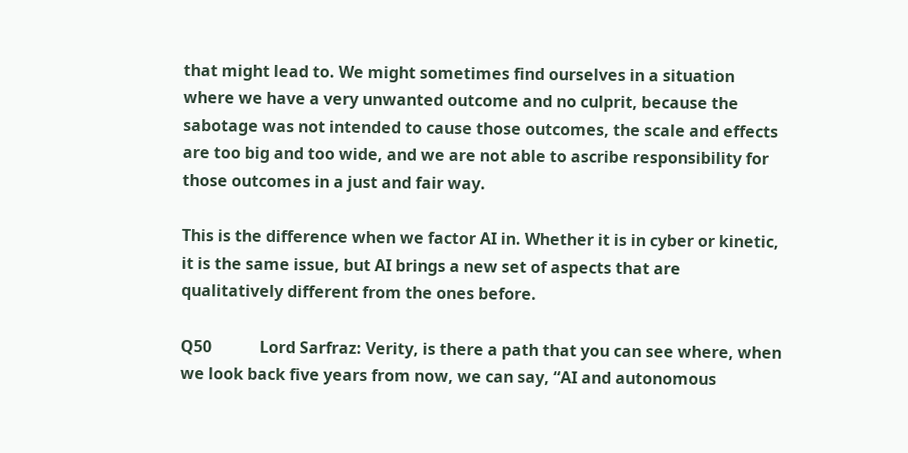that might lead to. We might sometimes find ourselves in a situation where we have a very unwanted outcome and no culprit, because the sabotage was not intended to cause those outcomes, the scale and effects are too big and too wide, and we are not able to ascribe responsibility for those outcomes in a just and fair way.

This is the difference when we factor AI in. Whether it is in cyber or kinetic, it is the same issue, but AI brings a new set of aspects that are qualitatively different from the ones before.

Q50            Lord Sarfraz: Verity, is there a path that you can see where, when we look back five years from now, we can say, “AI and autonomous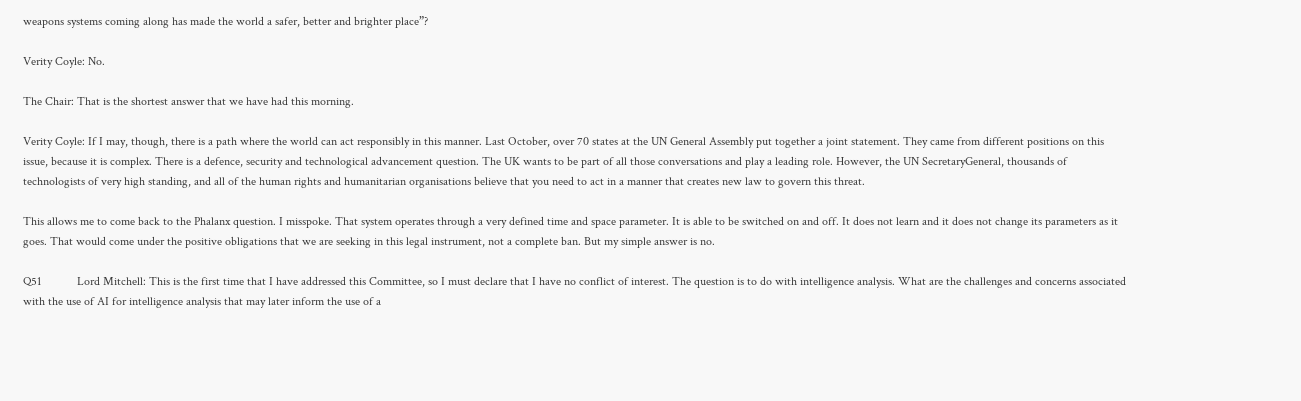weapons systems coming along has made the world a safer, better and brighter place”?

Verity Coyle: No.

The Chair: That is the shortest answer that we have had this morning.

Verity Coyle: If I may, though, there is a path where the world can act responsibly in this manner. Last October, over 70 states at the UN General Assembly put together a joint statement. They came from different positions on this issue, because it is complex. There is a defence, security and technological advancement question. The UK wants to be part of all those conversations and play a leading role. However, the UN SecretaryGeneral, thousands of technologists of very high standing, and all of the human rights and humanitarian organisations believe that you need to act in a manner that creates new law to govern this threat.

This allows me to come back to the Phalanx question. I misspoke. That system operates through a very defined time and space parameter. It is able to be switched on and off. It does not learn and it does not change its parameters as it goes. That would come under the positive obligations that we are seeking in this legal instrument, not a complete ban. But my simple answer is no.

Q51            Lord Mitchell: This is the first time that I have addressed this Committee, so I must declare that I have no conflict of interest. The question is to do with intelligence analysis. What are the challenges and concerns associated with the use of AI for intelligence analysis that may later inform the use of a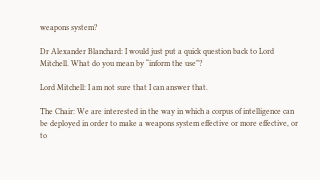weapons system?

Dr Alexander Blanchard: I would just put a quick question back to Lord Mitchell. What do you mean by “inform the use”?

Lord Mitchell: I am not sure that I can answer that.

The Chair: We are interested in the way in which a corpus of intelligence can be deployed in order to make a weapons system effective or more effective, or to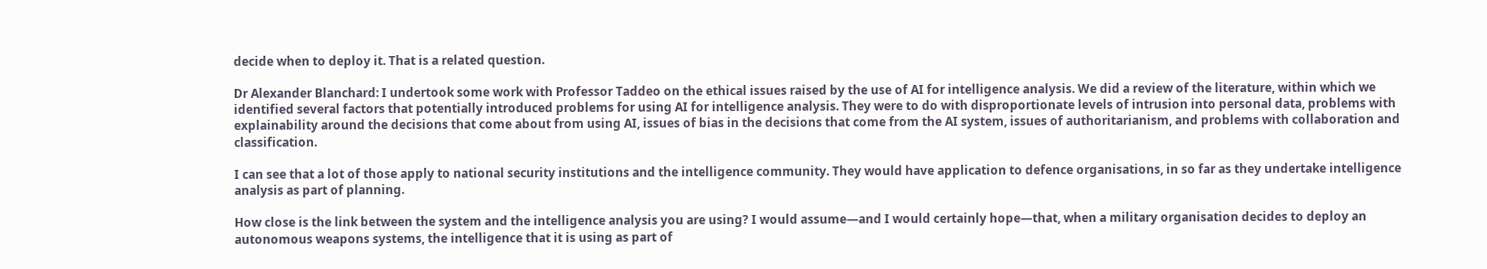decide when to deploy it. That is a related question.

Dr Alexander Blanchard: I undertook some work with Professor Taddeo on the ethical issues raised by the use of AI for intelligence analysis. We did a review of the literature, within which we identified several factors that potentially introduced problems for using AI for intelligence analysis. They were to do with disproportionate levels of intrusion into personal data, problems with explainability around the decisions that come about from using AI, issues of bias in the decisions that come from the AI system, issues of authoritarianism, and problems with collaboration and classification.

I can see that a lot of those apply to national security institutions and the intelligence community. They would have application to defence organisations, in so far as they undertake intelligence analysis as part of planning.

How close is the link between the system and the intelligence analysis you are using? I would assume—and I would certainly hope—that, when a military organisation decides to deploy an autonomous weapons systems, the intelligence that it is using as part of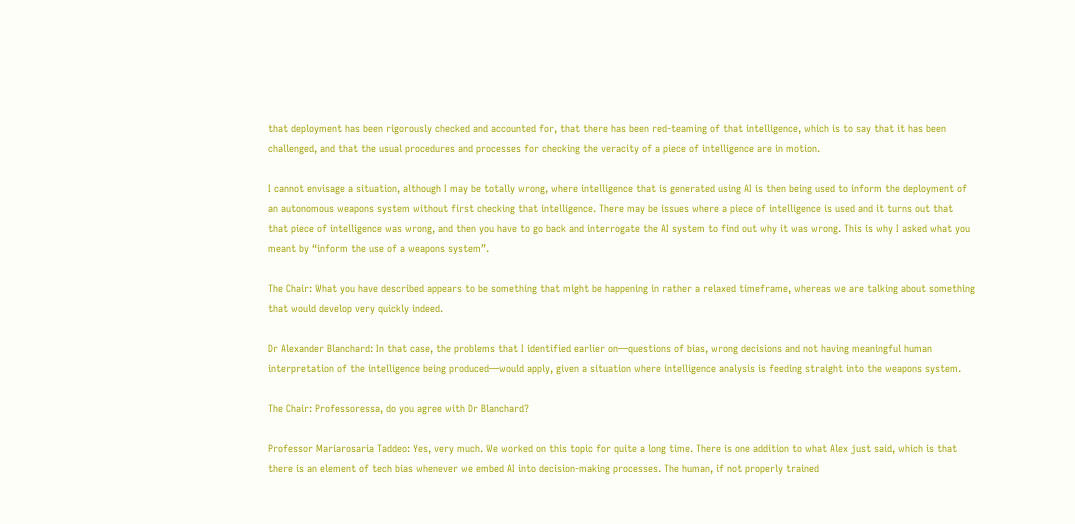that deployment has been rigorously checked and accounted for, that there has been red-teaming of that intelligence, which is to say that it has been challenged, and that the usual procedures and processes for checking the veracity of a piece of intelligence are in motion.

I cannot envisage a situation, although I may be totally wrong, where intelligence that is generated using AI is then being used to inform the deployment of an autonomous weapons system without first checking that intelligence. There may be issues where a piece of intelligence is used and it turns out that that piece of intelligence was wrong, and then you have to go back and interrogate the AI system to find out why it was wrong. This is why I asked what you meant by “inform the use of a weapons system”.

The Chair: What you have described appears to be something that might be happening in rather a relaxed timeframe, whereas we are talking about something that would develop very quickly indeed.

Dr Alexander Blanchard: In that case, the problems that I identified earlier on—questions of bias, wrong decisions and not having meaningful human interpretation of the intelligence being produced—would apply, given a situation where intelligence analysis is feeding straight into the weapons system.

The Chair: Professoressa, do you agree with Dr Blanchard?

Professor Mariarosaria Taddeo: Yes, very much. We worked on this topic for quite a long time. There is one addition to what Alex just said, which is that there is an element of tech bias whenever we embed AI into decision-making processes. The human, if not properly trained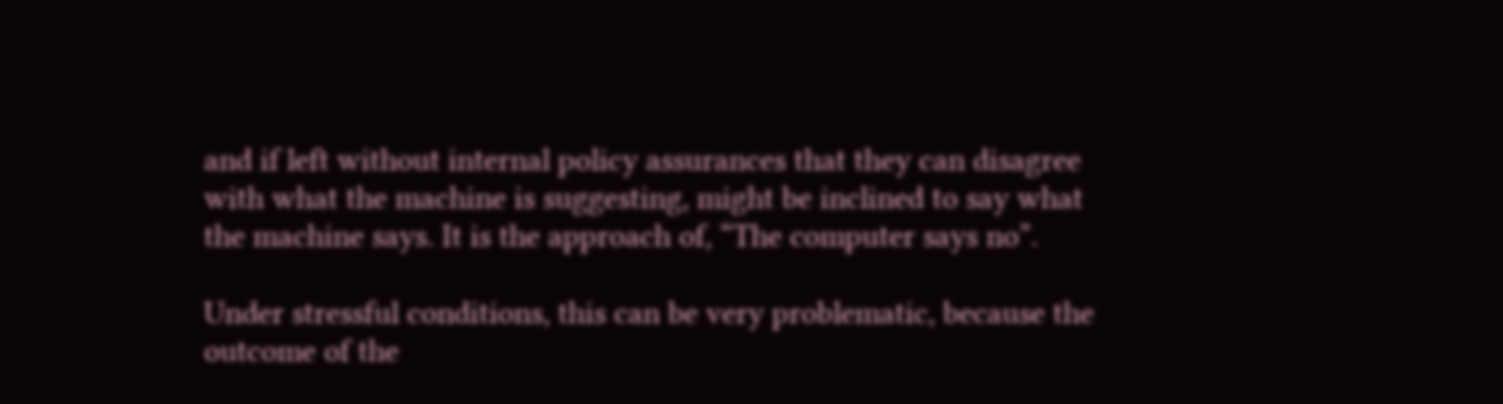and if left without internal policy assurances that they can disagree with what the machine is suggesting, might be inclined to say what the machine says. It is the approach of, “The computer says no”.

Under stressful conditions, this can be very problematic, because the outcome of the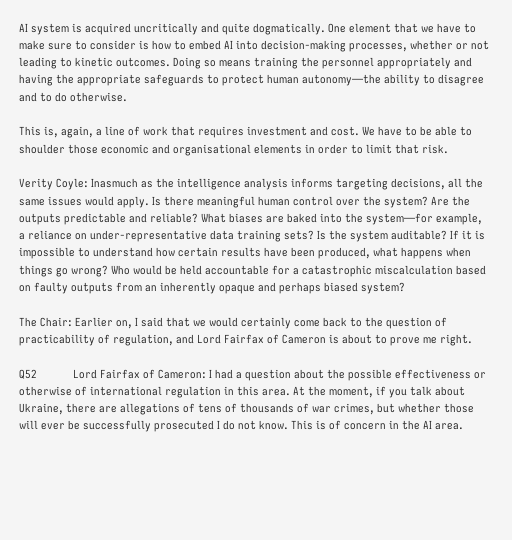AI system is acquired uncritically and quite dogmatically. One element that we have to make sure to consider is how to embed AI into decision-making processes, whether or not leading to kinetic outcomes. Doing so means training the personnel appropriately and having the appropriate safeguards to protect human autonomy—the ability to disagree and to do otherwise.

This is, again, a line of work that requires investment and cost. We have to be able to shoulder those economic and organisational elements in order to limit that risk.

Verity Coyle: Inasmuch as the intelligence analysis informs targeting decisions, all the same issues would apply. Is there meaningful human control over the system? Are the outputs predictable and reliable? What biases are baked into the system—for example, a reliance on under-representative data training sets? Is the system auditable? If it is impossible to understand how certain results have been produced, what happens when things go wrong? Who would be held accountable for a catastrophic miscalculation based on faulty outputs from an inherently opaque and perhaps biased system?

The Chair: Earlier on, I said that we would certainly come back to the question of practicability of regulation, and Lord Fairfax of Cameron is about to prove me right.

Q52            Lord Fairfax of Cameron: I had a question about the possible effectiveness or otherwise of international regulation in this area. At the moment, if you talk about Ukraine, there are allegations of tens of thousands of war crimes, but whether those will ever be successfully prosecuted I do not know. This is of concern in the AI area.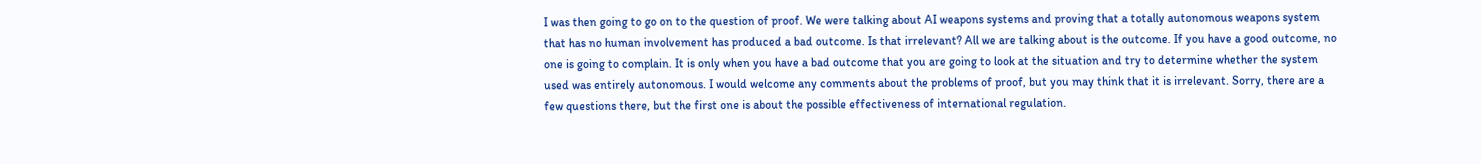I was then going to go on to the question of proof. We were talking about AI weapons systems and proving that a totally autonomous weapons system that has no human involvement has produced a bad outcome. Is that irrelevant? All we are talking about is the outcome. If you have a good outcome, no one is going to complain. It is only when you have a bad outcome that you are going to look at the situation and try to determine whether the system used was entirely autonomous. I would welcome any comments about the problems of proof, but you may think that it is irrelevant. Sorry, there are a few questions there, but the first one is about the possible effectiveness of international regulation.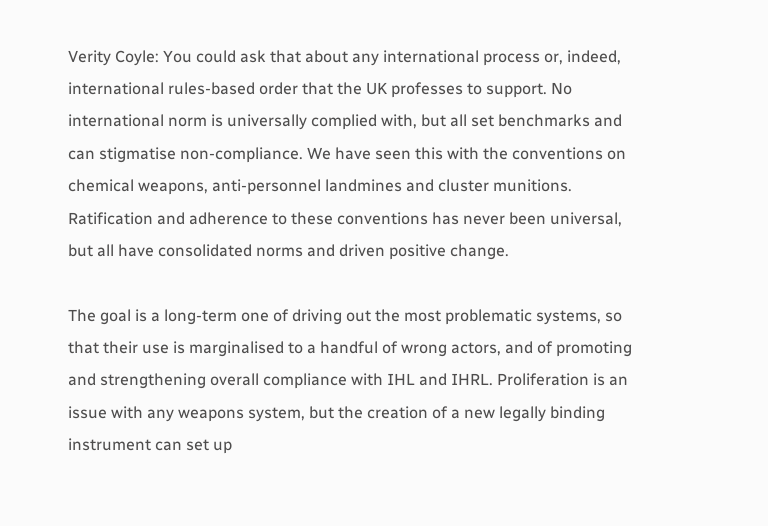Verity Coyle: You could ask that about any international process or, indeed, international rules-based order that the UK professes to support. No international norm is universally complied with, but all set benchmarks and can stigmatise non-compliance. We have seen this with the conventions on chemical weapons, anti-personnel landmines and cluster munitions. Ratification and adherence to these conventions has never been universal, but all have consolidated norms and driven positive change.

The goal is a long-term one of driving out the most problematic systems, so that their use is marginalised to a handful of wrong actors, and of promoting and strengthening overall compliance with IHL and IHRL. Proliferation is an issue with any weapons system, but the creation of a new legally binding instrument can set up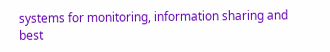systems for monitoring, information sharing and best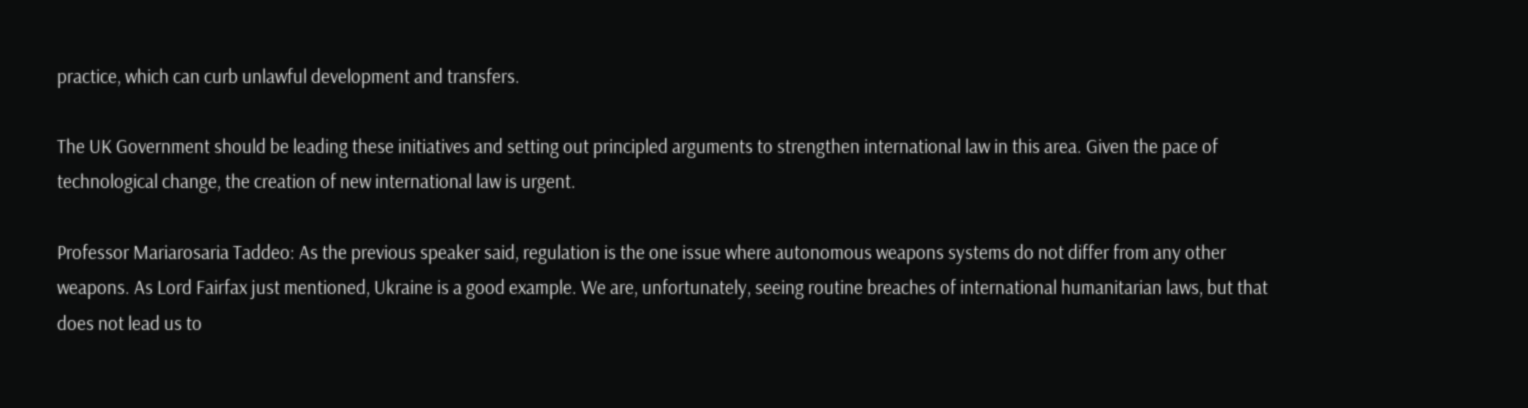practice, which can curb unlawful development and transfers.

The UK Government should be leading these initiatives and setting out principled arguments to strengthen international law in this area. Given the pace of technological change, the creation of new international law is urgent.

Professor Mariarosaria Taddeo: As the previous speaker said, regulation is the one issue where autonomous weapons systems do not differ from any other weapons. As Lord Fairfax just mentioned, Ukraine is a good example. We are, unfortunately, seeing routine breaches of international humanitarian laws, but that does not lead us to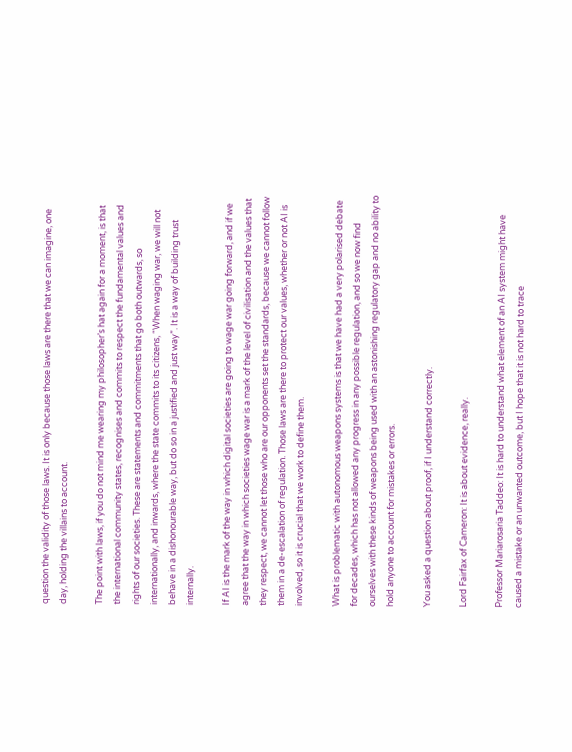question the validity of those laws. It is only because those laws are there that we can imagine, one day, holding the villains to account.

The point with laws, if you do not mind me wearing my philosopher’s hat again for a moment, is that the international community states, recognises and commits to respect the fundamental values and rights of our societies. These are statements and commitments that go both outwards, so internationally, and inwards, where the state commits to its citizens, “When waging war, we will not behave in a dishonourable way, but do so in a justified and just way”. It is a way of building trust internally.

If AI is the mark of the way in which digital societies are going to wage war going forward, and if we agree that the way in which societies wage war is a mark of the level of civilisation and the values that they respect, we cannot let those who are our opponents set the standards, because we cannot follow them in a de-escalation of regulation. Those laws are there to protect our values, whether or not AI is involved, so it is crucial that we work to define them.

What is problematic with autonomous weapons systems is that we have had a very polarised debate for decades, which has not allowed any progress in any possible regulation, and so we now find ourselves with these kinds of weapons being used with an astonishing regulatory gap and no ability to hold anyone to account for mistakes or errors.

You asked a question about proof, if I understand correctly.

Lord Fairfax of Cameron: It is about evidence, really.

Professor Mariarosaria Taddeo: It is hard to understand what element of an AI system might have caused a mistake or an unwanted outcome, but I hope that it is not hard to trace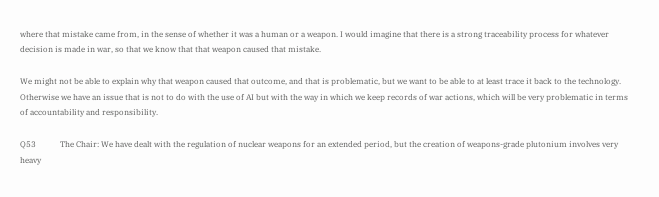where that mistake came from, in the sense of whether it was a human or a weapon. I would imagine that there is a strong traceability process for whatever decision is made in war, so that we know that that weapon caused that mistake.

We might not be able to explain why that weapon caused that outcome, and that is problematic, but we want to be able to at least trace it back to the technology. Otherwise we have an issue that is not to do with the use of AI but with the way in which we keep records of war actions, which will be very problematic in terms of accountability and responsibility.

Q53            The Chair: We have dealt with the regulation of nuclear weapons for an extended period, but the creation of weapons-grade plutonium involves very heavy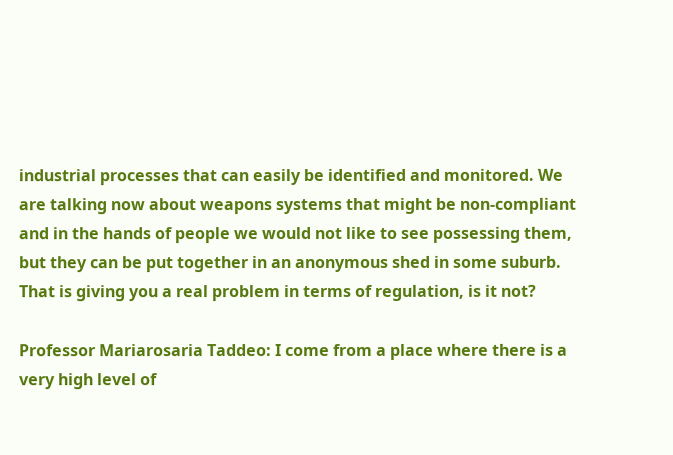industrial processes that can easily be identified and monitored. We are talking now about weapons systems that might be non-compliant and in the hands of people we would not like to see possessing them, but they can be put together in an anonymous shed in some suburb. That is giving you a real problem in terms of regulation, is it not?

Professor Mariarosaria Taddeo: I come from a place where there is a very high level of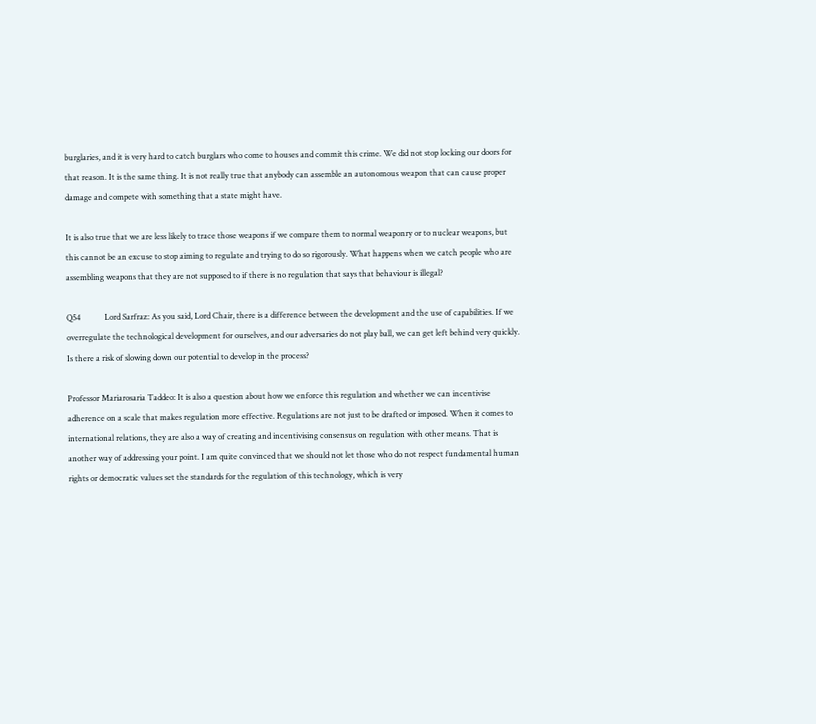burglaries, and it is very hard to catch burglars who come to houses and commit this crime. We did not stop locking our doors for that reason. It is the same thing. It is not really true that anybody can assemble an autonomous weapon that can cause proper damage and compete with something that a state might have.

It is also true that we are less likely to trace those weapons if we compare them to normal weaponry or to nuclear weapons, but this cannot be an excuse to stop aiming to regulate and trying to do so rigorously. What happens when we catch people who are assembling weapons that they are not supposed to if there is no regulation that says that behaviour is illegal?

Q54            Lord Sarfraz: As you said, Lord Chair, there is a difference between the development and the use of capabilities. If we overregulate the technological development for ourselves, and our adversaries do not play ball, we can get left behind very quickly. Is there a risk of slowing down our potential to develop in the process?

Professor Mariarosaria Taddeo: It is also a question about how we enforce this regulation and whether we can incentivise adherence on a scale that makes regulation more effective. Regulations are not just to be drafted or imposed. When it comes to international relations, they are also a way of creating and incentivising consensus on regulation with other means. That is another way of addressing your point. I am quite convinced that we should not let those who do not respect fundamental human rights or democratic values set the standards for the regulation of this technology, which is very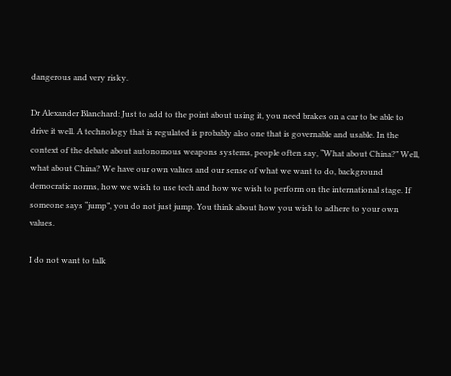dangerous and very risky.

Dr Alexander Blanchard: Just to add to the point about using it, you need brakes on a car to be able to drive it well. A technology that is regulated is probably also one that is governable and usable. In the context of the debate about autonomous weapons systems, people often say, “What about China?” Well, what about China? We have our own values and our sense of what we want to do, background democratic norms, how we wish to use tech and how we wish to perform on the international stage. If someone says “jump”, you do not just jump. You think about how you wish to adhere to your own values.

I do not want to talk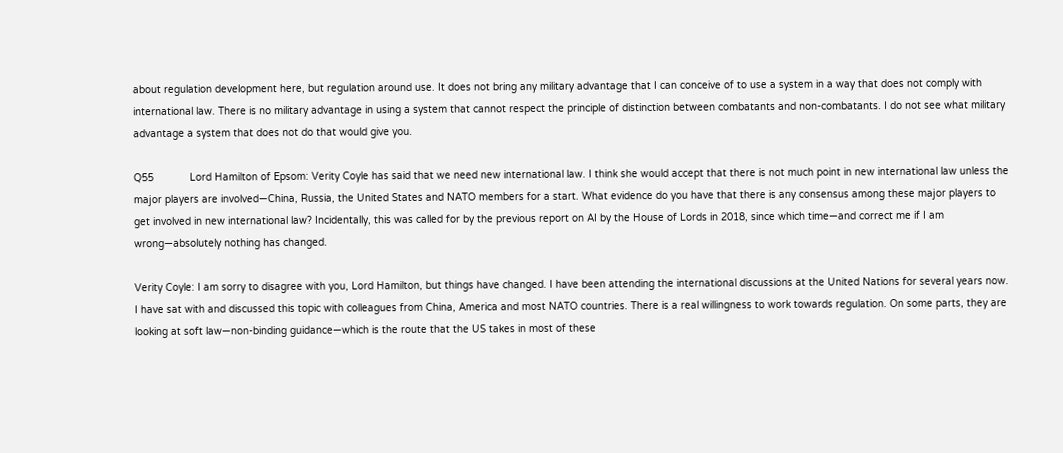about regulation development here, but regulation around use. It does not bring any military advantage that I can conceive of to use a system in a way that does not comply with international law. There is no military advantage in using a system that cannot respect the principle of distinction between combatants and non-combatants. I do not see what military advantage a system that does not do that would give you.

Q55            Lord Hamilton of Epsom: Verity Coyle has said that we need new international law. I think she would accept that there is not much point in new international law unless the major players are involved—China, Russia, the United States and NATO members for a start. What evidence do you have that there is any consensus among these major players to get involved in new international law? Incidentally, this was called for by the previous report on AI by the House of Lords in 2018, since which time—and correct me if I am wrong—absolutely nothing has changed.

Verity Coyle: I am sorry to disagree with you, Lord Hamilton, but things have changed. I have been attending the international discussions at the United Nations for several years now. I have sat with and discussed this topic with colleagues from China, America and most NATO countries. There is a real willingness to work towards regulation. On some parts, they are looking at soft law—non-binding guidance—which is the route that the US takes in most of these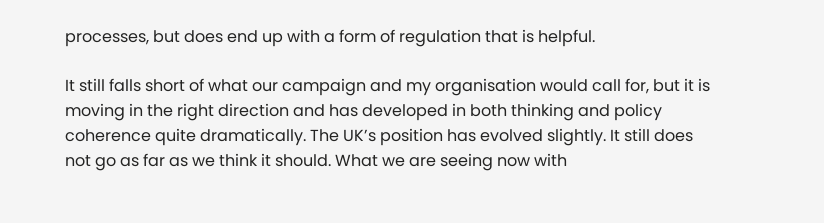processes, but does end up with a form of regulation that is helpful.

It still falls short of what our campaign and my organisation would call for, but it is moving in the right direction and has developed in both thinking and policy coherence quite dramatically. The UK’s position has evolved slightly. It still does not go as far as we think it should. What we are seeing now with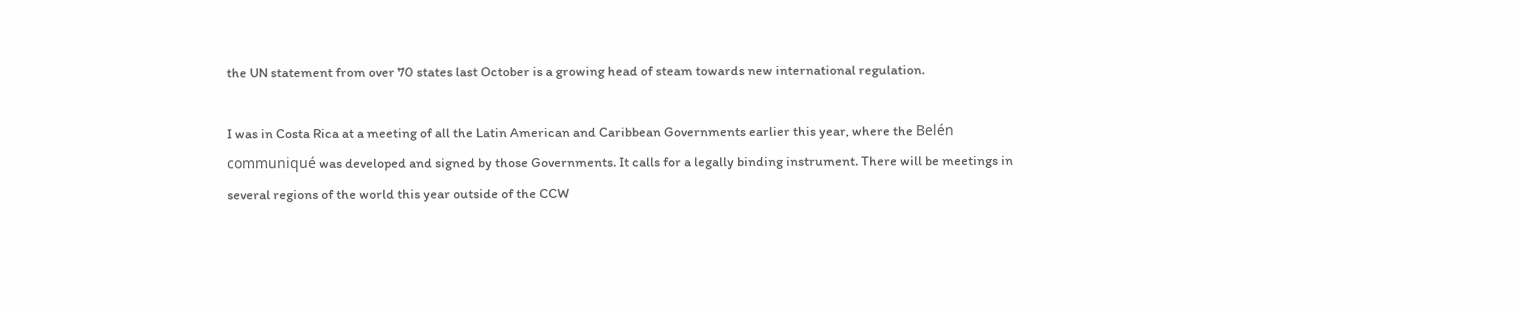the UN statement from over 70 states last October is a growing head of steam towards new international regulation.

I was in Costa Rica at a meeting of all the Latin American and Caribbean Governments earlier this year, where the Belén communiqué was developed and signed by those Governments. It calls for a legally binding instrument. There will be meetings in several regions of the world this year outside of the CCW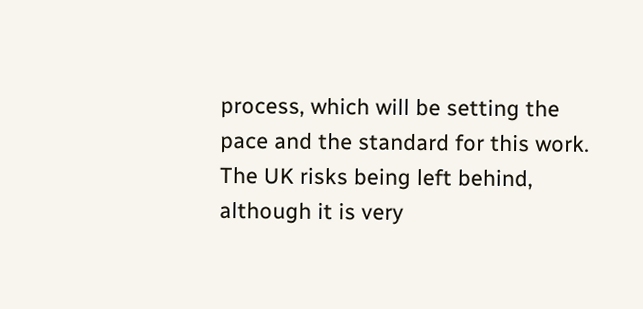process, which will be setting the pace and the standard for this work. The UK risks being left behind, although it is very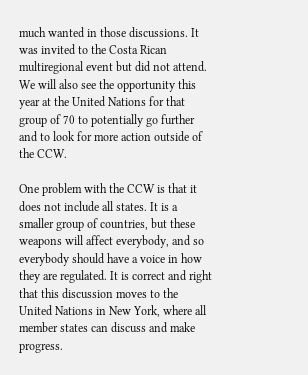much wanted in those discussions. It was invited to the Costa Rican multiregional event but did not attend. We will also see the opportunity this year at the United Nations for that group of 70 to potentially go further and to look for more action outside of the CCW.

One problem with the CCW is that it does not include all states. It is a smaller group of countries, but these weapons will affect everybody, and so everybody should have a voice in how they are regulated. It is correct and right that this discussion moves to the United Nations in New York, where all member states can discuss and make progress.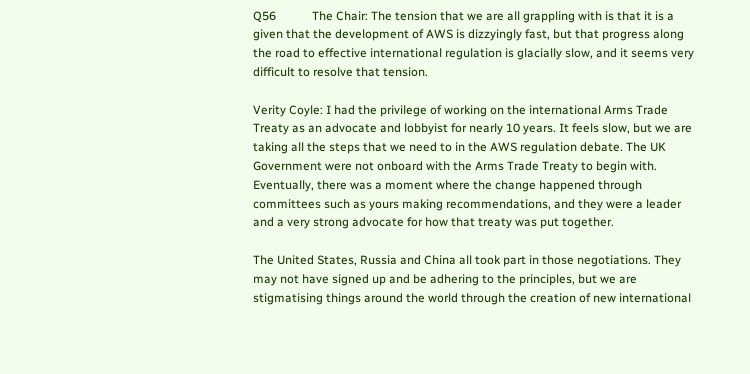Q56            The Chair: The tension that we are all grappling with is that it is a given that the development of AWS is dizzyingly fast, but that progress along the road to effective international regulation is glacially slow, and it seems very difficult to resolve that tension.

Verity Coyle: I had the privilege of working on the international Arms Trade Treaty as an advocate and lobbyist for nearly 10 years. It feels slow, but we are taking all the steps that we need to in the AWS regulation debate. The UK Government were not onboard with the Arms Trade Treaty to begin with. Eventually, there was a moment where the change happened through committees such as yours making recommendations, and they were a leader and a very strong advocate for how that treaty was put together.

The United States, Russia and China all took part in those negotiations. They may not have signed up and be adhering to the principles, but we are stigmatising things around the world through the creation of new international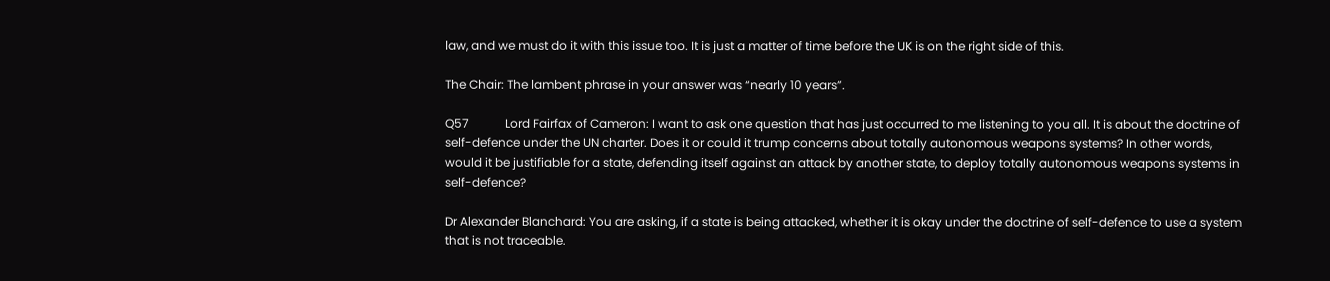law, and we must do it with this issue too. It is just a matter of time before the UK is on the right side of this.

The Chair: The lambent phrase in your answer was “nearly 10 years”.

Q57            Lord Fairfax of Cameron: I want to ask one question that has just occurred to me listening to you all. It is about the doctrine of self-defence under the UN charter. Does it or could it trump concerns about totally autonomous weapons systems? In other words, would it be justifiable for a state, defending itself against an attack by another state, to deploy totally autonomous weapons systems in self-defence?

Dr Alexander Blanchard: You are asking, if a state is being attacked, whether it is okay under the doctrine of self-defence to use a system that is not traceable.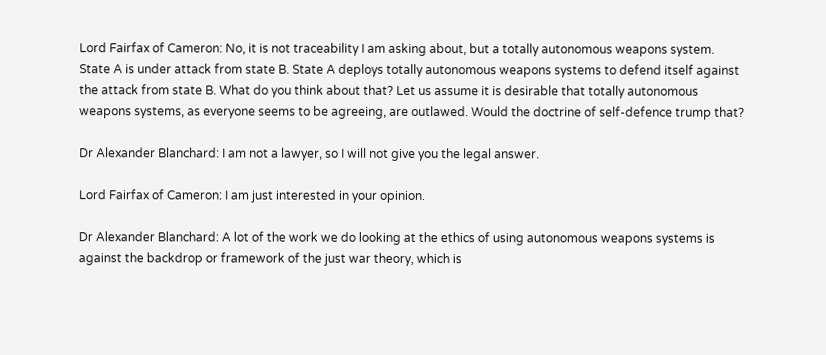Lord Fairfax of Cameron: No, it is not traceability I am asking about, but a totally autonomous weapons system. State A is under attack from state B. State A deploys totally autonomous weapons systems to defend itself against the attack from state B. What do you think about that? Let us assume it is desirable that totally autonomous weapons systems, as everyone seems to be agreeing, are outlawed. Would the doctrine of self-defence trump that?

Dr Alexander Blanchard: I am not a lawyer, so I will not give you the legal answer.

Lord Fairfax of Cameron: I am just interested in your opinion.

Dr Alexander Blanchard: A lot of the work we do looking at the ethics of using autonomous weapons systems is against the backdrop or framework of the just war theory, which is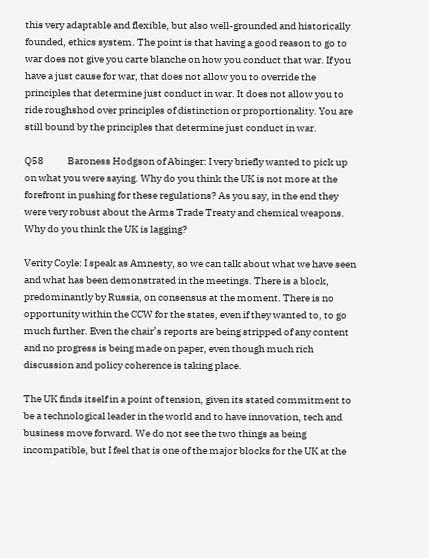this very adaptable and flexible, but also well-grounded and historically founded, ethics system. The point is that having a good reason to go to war does not give you carte blanche on how you conduct that war. If you have a just cause for war, that does not allow you to override the principles that determine just conduct in war. It does not allow you to ride roughshod over principles of distinction or proportionality. You are still bound by the principles that determine just conduct in war.

Q58            Baroness Hodgson of Abinger: I very briefly wanted to pick up on what you were saying. Why do you think the UK is not more at the forefront in pushing for these regulations? As you say, in the end they were very robust about the Arms Trade Treaty and chemical weapons. Why do you think the UK is lagging?

Verity Coyle: I speak as Amnesty, so we can talk about what we have seen and what has been demonstrated in the meetings. There is a block, predominantly by Russia, on consensus at the moment. There is no opportunity within the CCW for the states, even if they wanted to, to go much further. Even the chair’s reports are being stripped of any content and no progress is being made on paper, even though much rich discussion and policy coherence is taking place.

The UK finds itself in a point of tension, given its stated commitment to be a technological leader in the world and to have innovation, tech and business move forward. We do not see the two things as being incompatible, but I feel that is one of the major blocks for the UK at the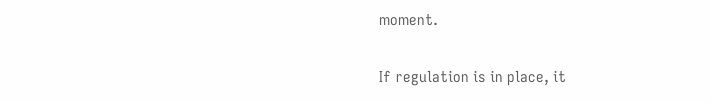moment.

If regulation is in place, it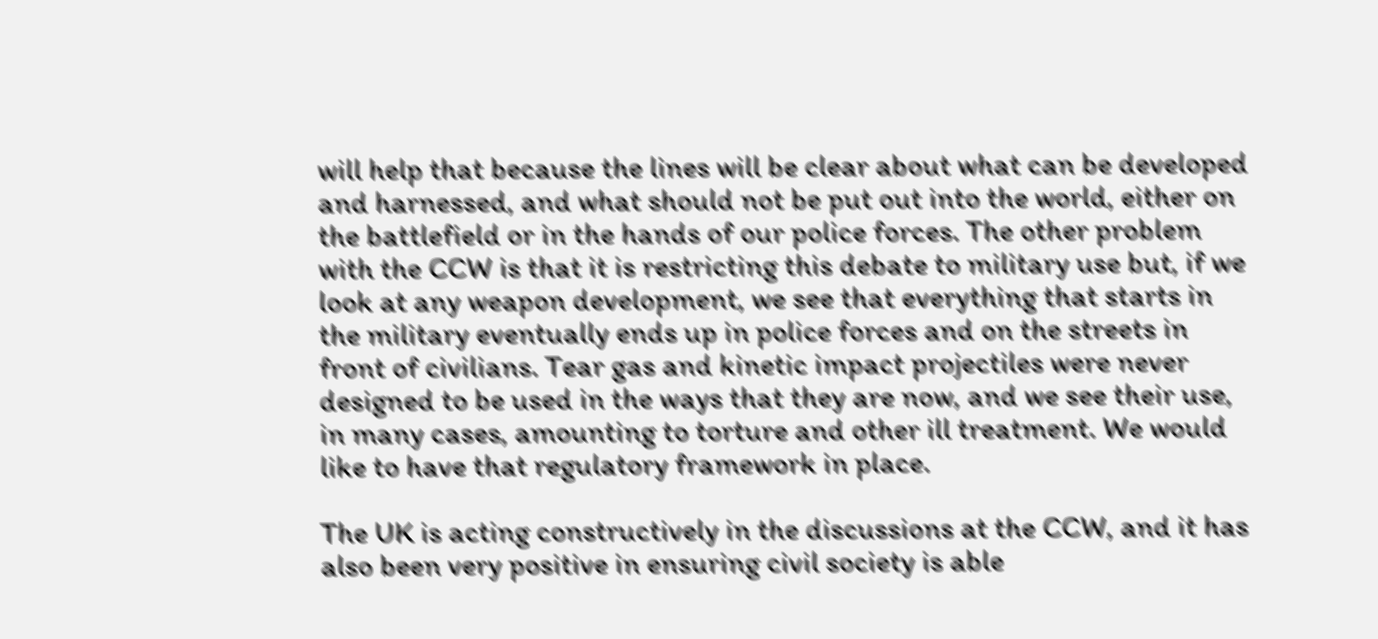will help that because the lines will be clear about what can be developed and harnessed, and what should not be put out into the world, either on the battlefield or in the hands of our police forces. The other problem with the CCW is that it is restricting this debate to military use but, if we look at any weapon development, we see that everything that starts in the military eventually ends up in police forces and on the streets in front of civilians. Tear gas and kinetic impact projectiles were never designed to be used in the ways that they are now, and we see their use, in many cases, amounting to torture and other ill treatment. We would like to have that regulatory framework in place.

The UK is acting constructively in the discussions at the CCW, and it has also been very positive in ensuring civil society is able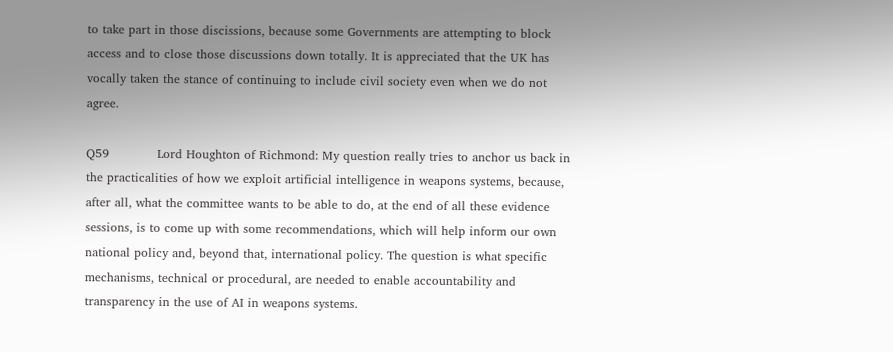to take part in those discissions, because some Governments are attempting to block access and to close those discussions down totally. It is appreciated that the UK has vocally taken the stance of continuing to include civil society even when we do not agree.

Q59            Lord Houghton of Richmond: My question really tries to anchor us back in the practicalities of how we exploit artificial intelligence in weapons systems, because, after all, what the committee wants to be able to do, at the end of all these evidence sessions, is to come up with some recommendations, which will help inform our own national policy and, beyond that, international policy. The question is what specific mechanisms, technical or procedural, are needed to enable accountability and transparency in the use of AI in weapons systems.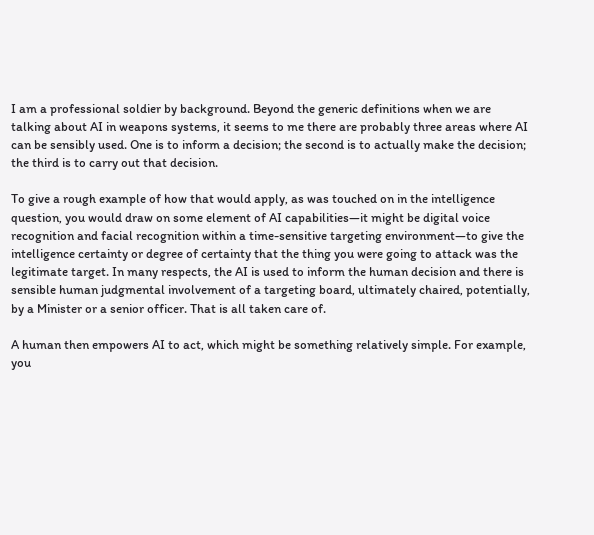I am a professional soldier by background. Beyond the generic definitions when we are talking about AI in weapons systems, it seems to me there are probably three areas where AI can be sensibly used. One is to inform a decision; the second is to actually make the decision; the third is to carry out that decision.

To give a rough example of how that would apply, as was touched on in the intelligence question, you would draw on some element of AI capabilities—it might be digital voice recognition and facial recognition within a time-sensitive targeting environment—to give the intelligence certainty or degree of certainty that the thing you were going to attack was the legitimate target. In many respects, the AI is used to inform the human decision and there is sensible human judgmental involvement of a targeting board, ultimately chaired, potentially, by a Minister or a senior officer. That is all taken care of.

A human then empowers AI to act, which might be something relatively simple. For example, you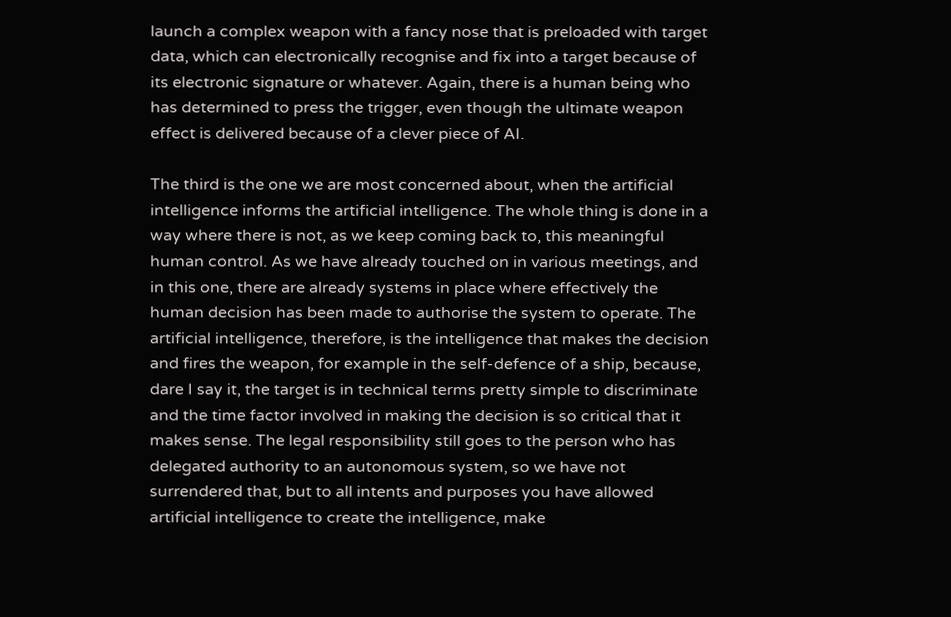launch a complex weapon with a fancy nose that is preloaded with target data, which can electronically recognise and fix into a target because of its electronic signature or whatever. Again, there is a human being who has determined to press the trigger, even though the ultimate weapon effect is delivered because of a clever piece of AI.

The third is the one we are most concerned about, when the artificial intelligence informs the artificial intelligence. The whole thing is done in a way where there is not, as we keep coming back to, this meaningful human control. As we have already touched on in various meetings, and in this one, there are already systems in place where effectively the human decision has been made to authorise the system to operate. The artificial intelligence, therefore, is the intelligence that makes the decision and fires the weapon, for example in the self-defence of a ship, because, dare I say it, the target is in technical terms pretty simple to discriminate and the time factor involved in making the decision is so critical that it makes sense. The legal responsibility still goes to the person who has delegated authority to an autonomous system, so we have not surrendered that, but to all intents and purposes you have allowed artificial intelligence to create the intelligence, make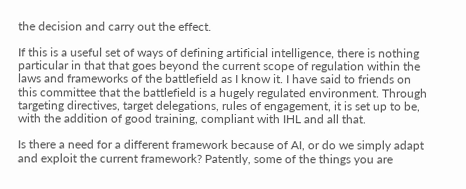the decision and carry out the effect.

If this is a useful set of ways of defining artificial intelligence, there is nothing particular in that that goes beyond the current scope of regulation within the laws and frameworks of the battlefield as I know it. I have said to friends on this committee that the battlefield is a hugely regulated environment. Through targeting directives, target delegations, rules of engagement, it is set up to be, with the addition of good training, compliant with IHL and all that.

Is there a need for a different framework because of AI, or do we simply adapt and exploit the current framework? Patently, some of the things you are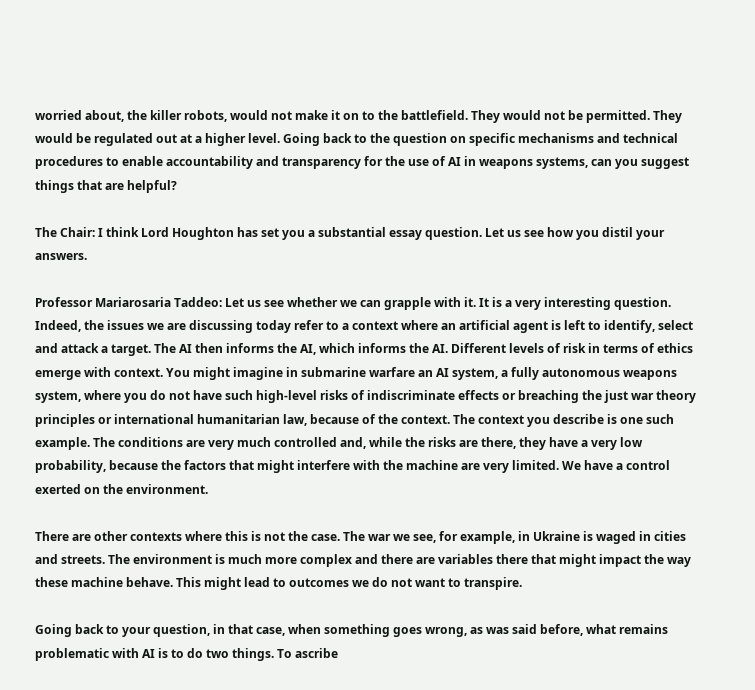worried about, the killer robots, would not make it on to the battlefield. They would not be permitted. They would be regulated out at a higher level. Going back to the question on specific mechanisms and technical procedures to enable accountability and transparency for the use of AI in weapons systems, can you suggest things that are helpful?

The Chair: I think Lord Houghton has set you a substantial essay question. Let us see how you distil your answers.

Professor Mariarosaria Taddeo: Let us see whether we can grapple with it. It is a very interesting question. Indeed, the issues we are discussing today refer to a context where an artificial agent is left to identify, select and attack a target. The AI then informs the AI, which informs the AI. Different levels of risk in terms of ethics emerge with context. You might imagine in submarine warfare an AI system, a fully autonomous weapons system, where you do not have such high-level risks of indiscriminate effects or breaching the just war theory principles or international humanitarian law, because of the context. The context you describe is one such example. The conditions are very much controlled and, while the risks are there, they have a very low probability, because the factors that might interfere with the machine are very limited. We have a control exerted on the environment.

There are other contexts where this is not the case. The war we see, for example, in Ukraine is waged in cities and streets. The environment is much more complex and there are variables there that might impact the way these machine behave. This might lead to outcomes we do not want to transpire.

Going back to your question, in that case, when something goes wrong, as was said before, what remains problematic with AI is to do two things. To ascribe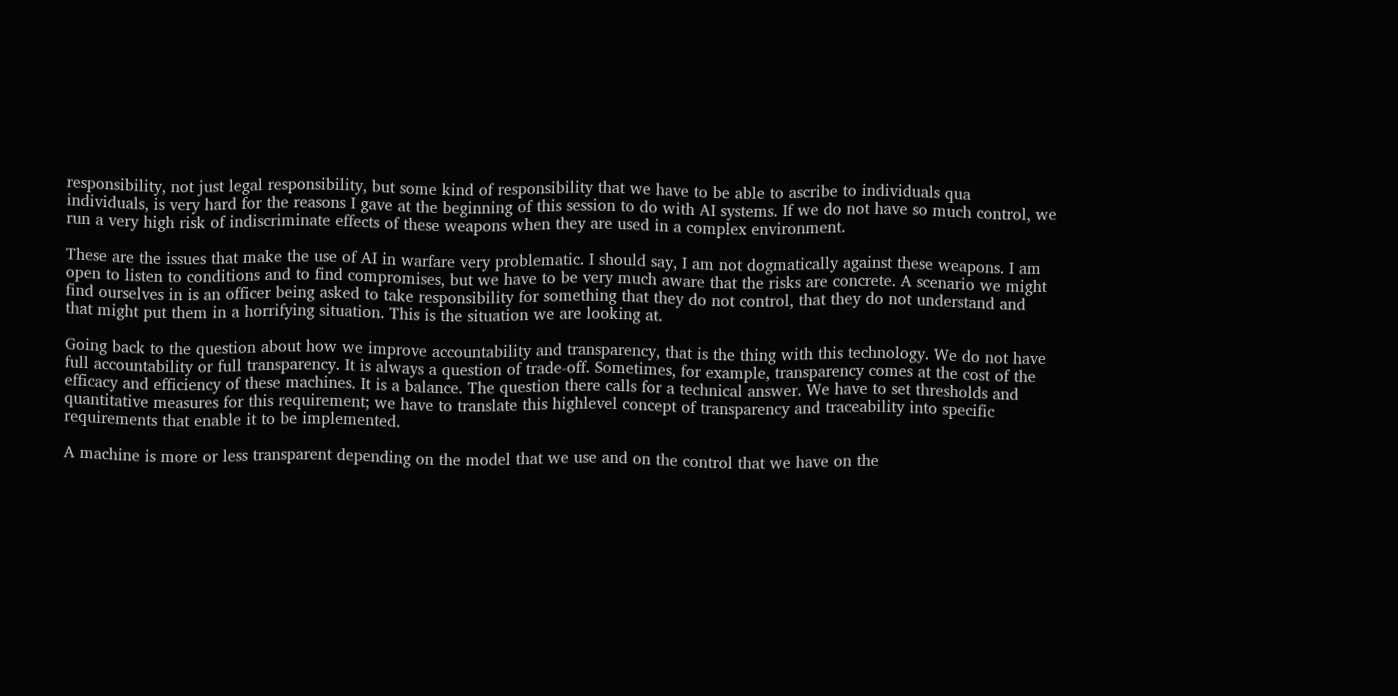responsibility, not just legal responsibility, but some kind of responsibility that we have to be able to ascribe to individuals qua individuals, is very hard for the reasons I gave at the beginning of this session to do with AI systems. If we do not have so much control, we run a very high risk of indiscriminate effects of these weapons when they are used in a complex environment.

These are the issues that make the use of AI in warfare very problematic. I should say, I am not dogmatically against these weapons. I am open to listen to conditions and to find compromises, but we have to be very much aware that the risks are concrete. A scenario we might find ourselves in is an officer being asked to take responsibility for something that they do not control, that they do not understand and that might put them in a horrifying situation. This is the situation we are looking at.

Going back to the question about how we improve accountability and transparency, that is the thing with this technology. We do not have full accountability or full transparency. It is always a question of trade-off. Sometimes, for example, transparency comes at the cost of the efficacy and efficiency of these machines. It is a balance. The question there calls for a technical answer. We have to set thresholds and quantitative measures for this requirement; we have to translate this highlevel concept of transparency and traceability into specific requirements that enable it to be implemented.

A machine is more or less transparent depending on the model that we use and on the control that we have on the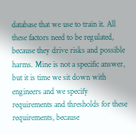database that we use to train it. All these factors need to be regulated, because they drive risks and possible harms. Mine is not a specific answer, but it is time we sit down with engineers and we specify requirements and thresholds for these requirements, because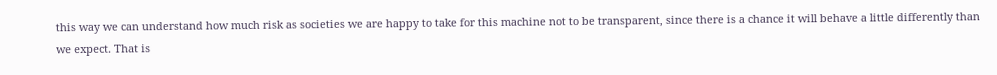this way we can understand how much risk as societies we are happy to take for this machine not to be transparent, since there is a chance it will behave a little differently than we expect. That is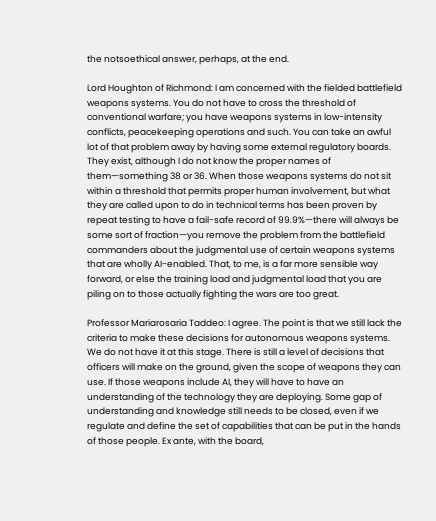the notsoethical answer, perhaps, at the end.

Lord Houghton of Richmond: I am concerned with the fielded battlefield weapons systems. You do not have to cross the threshold of conventional warfare; you have weapons systems in low-intensity conflicts, peacekeeping operations and such. You can take an awful lot of that problem away by having some external regulatory boards. They exist, although I do not know the proper names of them—something 38 or 36. When those weapons systems do not sit within a threshold that permits proper human involvement, but what they are called upon to do in technical terms has been proven by repeat testing to have a fail-safe record of 99.9%—there will always be some sort of fraction—you remove the problem from the battlefield commanders about the judgmental use of certain weapons systems that are wholly AI-enabled. That, to me, is a far more sensible way forward, or else the training load and judgmental load that you are piling on to those actually fighting the wars are too great.

Professor Mariarosaria Taddeo: I agree. The point is that we still lack the criteria to make these decisions for autonomous weapons systems. We do not have it at this stage. There is still a level of decisions that officers will make on the ground, given the scope of weapons they can use. If those weapons include AI, they will have to have an understanding of the technology they are deploying. Some gap of understanding and knowledge still needs to be closed, even if we regulate and define the set of capabilities that can be put in the hands of those people. Ex ante, with the board,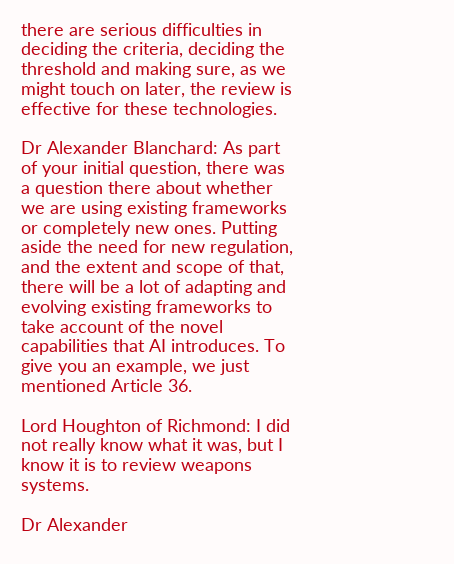there are serious difficulties in deciding the criteria, deciding the threshold and making sure, as we might touch on later, the review is effective for these technologies.

Dr Alexander Blanchard: As part of your initial question, there was a question there about whether we are using existing frameworks or completely new ones. Putting aside the need for new regulation, and the extent and scope of that, there will be a lot of adapting and evolving existing frameworks to take account of the novel capabilities that AI introduces. To give you an example, we just mentioned Article 36.

Lord Houghton of Richmond: I did not really know what it was, but I know it is to review weapons systems.

Dr Alexander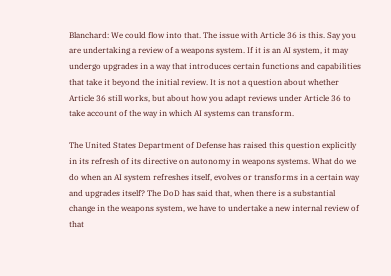Blanchard: We could flow into that. The issue with Article 36 is this. Say you are undertaking a review of a weapons system. If it is an AI system, it may undergo upgrades in a way that introduces certain functions and capabilities that take it beyond the initial review. It is not a question about whether Article 36 still works, but about how you adapt reviews under Article 36 to take account of the way in which AI systems can transform.

The United States Department of Defense has raised this question explicitly in its refresh of its directive on autonomy in weapons systems. What do we do when an AI system refreshes itself, evolves or transforms in a certain way and upgrades itself? The DoD has said that, when there is a substantial change in the weapons system, we have to undertake a new internal review of that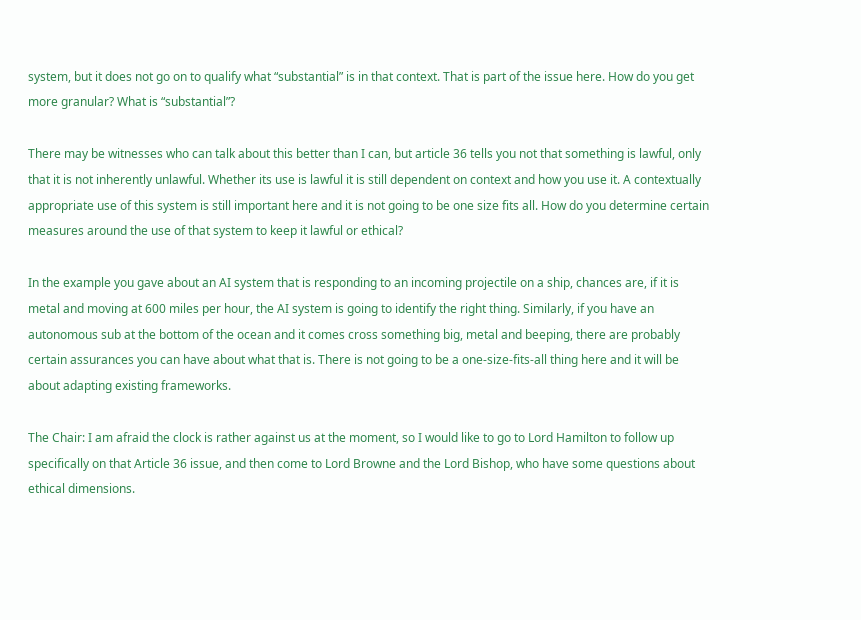system, but it does not go on to qualify what “substantial” is in that context. That is part of the issue here. How do you get more granular? What is “substantial”?

There may be witnesses who can talk about this better than I can, but article 36 tells you not that something is lawful, only that it is not inherently unlawful. Whether its use is lawful it is still dependent on context and how you use it. A contextually appropriate use of this system is still important here and it is not going to be one size fits all. How do you determine certain measures around the use of that system to keep it lawful or ethical?

In the example you gave about an AI system that is responding to an incoming projectile on a ship, chances are, if it is metal and moving at 600 miles per hour, the AI system is going to identify the right thing. Similarly, if you have an autonomous sub at the bottom of the ocean and it comes cross something big, metal and beeping, there are probably certain assurances you can have about what that is. There is not going to be a one-size-fits-all thing here and it will be about adapting existing frameworks.

The Chair: I am afraid the clock is rather against us at the moment, so I would like to go to Lord Hamilton to follow up specifically on that Article 36 issue, and then come to Lord Browne and the Lord Bishop, who have some questions about ethical dimensions.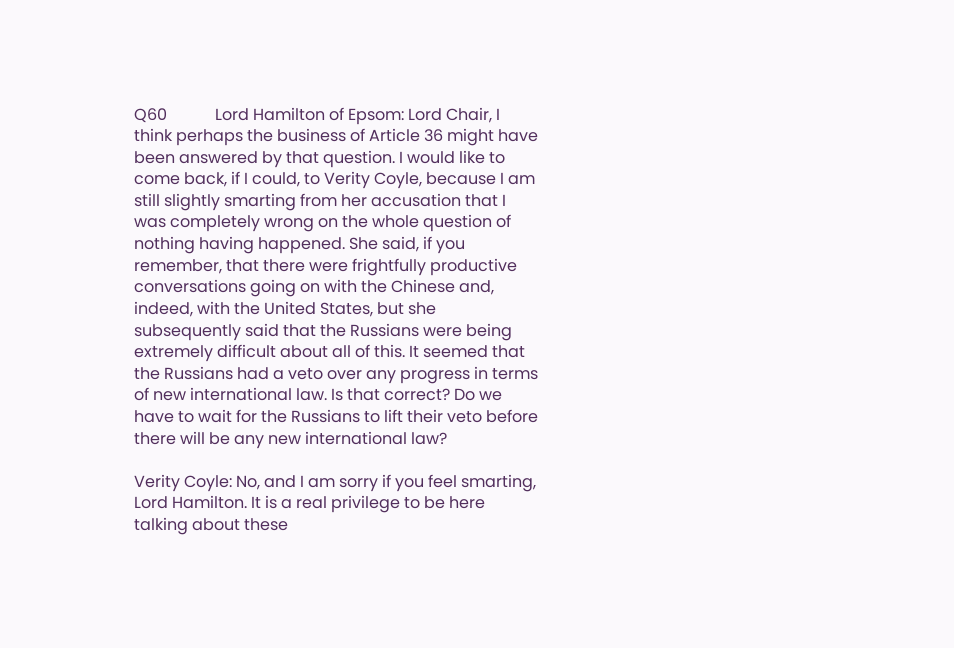Q60            Lord Hamilton of Epsom: Lord Chair, I think perhaps the business of Article 36 might have been answered by that question. I would like to come back, if I could, to Verity Coyle, because I am still slightly smarting from her accusation that I was completely wrong on the whole question of nothing having happened. She said, if you remember, that there were frightfully productive conversations going on with the Chinese and, indeed, with the United States, but she subsequently said that the Russians were being extremely difficult about all of this. It seemed that the Russians had a veto over any progress in terms of new international law. Is that correct? Do we have to wait for the Russians to lift their veto before there will be any new international law?

Verity Coyle: No, and I am sorry if you feel smarting, Lord Hamilton. It is a real privilege to be here talking about these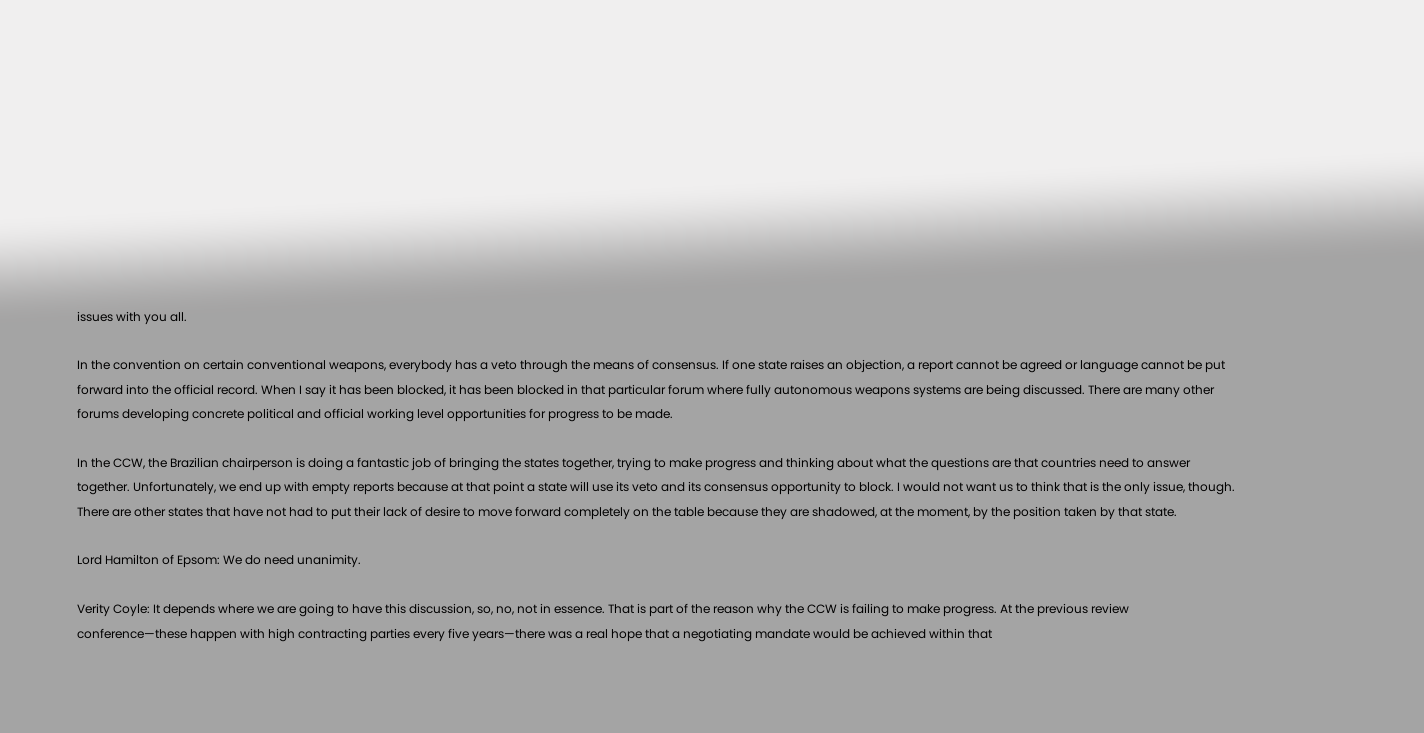issues with you all.

In the convention on certain conventional weapons, everybody has a veto through the means of consensus. If one state raises an objection, a report cannot be agreed or language cannot be put forward into the official record. When I say it has been blocked, it has been blocked in that particular forum where fully autonomous weapons systems are being discussed. There are many other forums developing concrete political and official working level opportunities for progress to be made.

In the CCW, the Brazilian chairperson is doing a fantastic job of bringing the states together, trying to make progress and thinking about what the questions are that countries need to answer together. Unfortunately, we end up with empty reports because at that point a state will use its veto and its consensus opportunity to block. I would not want us to think that is the only issue, though. There are other states that have not had to put their lack of desire to move forward completely on the table because they are shadowed, at the moment, by the position taken by that state.

Lord Hamilton of Epsom: We do need unanimity.

Verity Coyle: It depends where we are going to have this discussion, so, no, not in essence. That is part of the reason why the CCW is failing to make progress. At the previous review conference—these happen with high contracting parties every five years—there was a real hope that a negotiating mandate would be achieved within that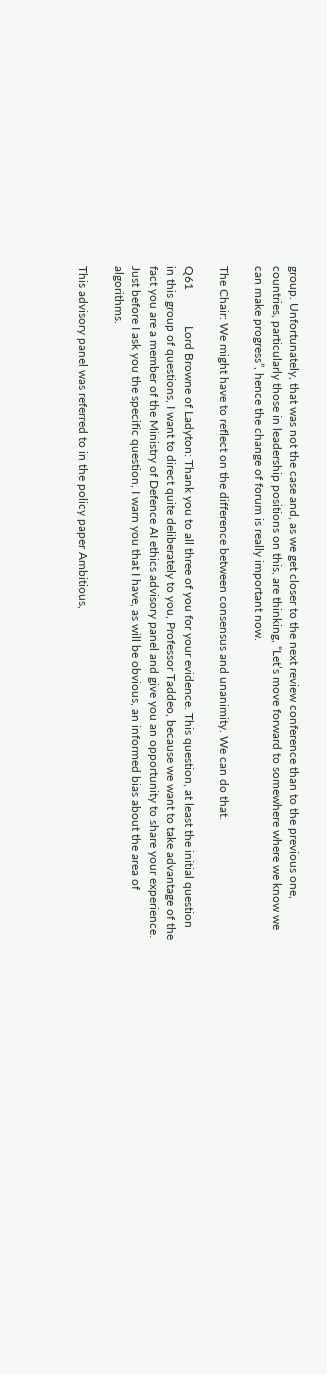group. Unfortunately, that was not the case and, as we get closer to the next review conference than to the previous one, countries, particularly those in leadership positions on this, are thinking, “Let’s move forward to somewhere where we know we can make progress”, hence the change of forum is really important now.

The Chair: We might have to reflect on the difference between consensus and unanimity. We can do that.

Q61            Lord Browne of Ladyton: Thank you to all three of you for your evidence. This question, at least the initial question in this group of questions, I want to direct quite deliberately to you, Professor Taddeo, because we want to take advantage of the fact you are a member of the Ministry of Defence AI ethics advisory panel and give you an opportunity to share your experience. Just before I ask you the specific question, I warn you that I have, as will be obvious, an informed bias about the area of algorithms.

This advisory panel was referred to in the policy paper Ambitious,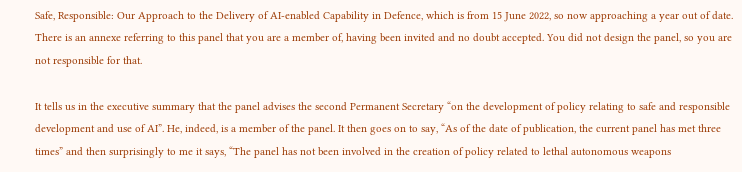Safe, Responsible: Our Approach to the Delivery of AI-enabled Capability in Defence, which is from 15 June 2022, so now approaching a year out of date. There is an annexe referring to this panel that you are a member of, having been invited and no doubt accepted. You did not design the panel, so you are not responsible for that.

It tells us in the executive summary that the panel advises the second Permanent Secretary “on the development of policy relating to safe and responsible development and use of AI”. He, indeed, is a member of the panel. It then goes on to say, “As of the date of publication, the current panel has met three times” and then surprisingly to me it says, “The panel has not been involved in the creation of policy related to lethal autonomous weapons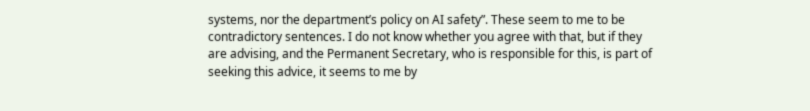systems, nor the department’s policy on AI safety”. These seem to me to be contradictory sentences. I do not know whether you agree with that, but if they are advising, and the Permanent Secretary, who is responsible for this, is part of seeking this advice, it seems to me by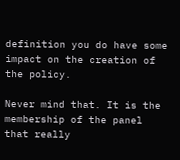definition you do have some impact on the creation of the policy.

Never mind that. It is the membership of the panel that really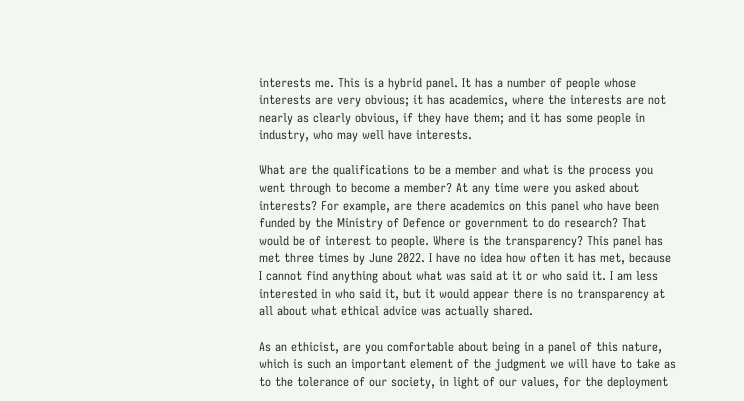interests me. This is a hybrid panel. It has a number of people whose interests are very obvious; it has academics, where the interests are not nearly as clearly obvious, if they have them; and it has some people in industry, who may well have interests.

What are the qualifications to be a member and what is the process you went through to become a member? At any time were you asked about interests? For example, are there academics on this panel who have been funded by the Ministry of Defence or government to do research? That would be of interest to people. Where is the transparency? This panel has met three times by June 2022. I have no idea how often it has met, because I cannot find anything about what was said at it or who said it. I am less interested in who said it, but it would appear there is no transparency at all about what ethical advice was actually shared.

As an ethicist, are you comfortable about being in a panel of this nature, which is such an important element of the judgment we will have to take as to the tolerance of our society, in light of our values, for the deployment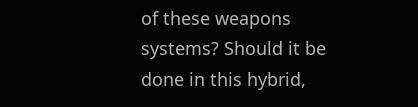of these weapons systems? Should it be done in this hybrid,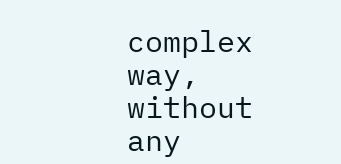complex way, without any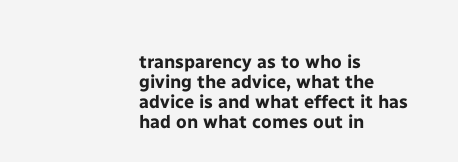transparency as to who is giving the advice, what the advice is and what effect it has had on what comes out in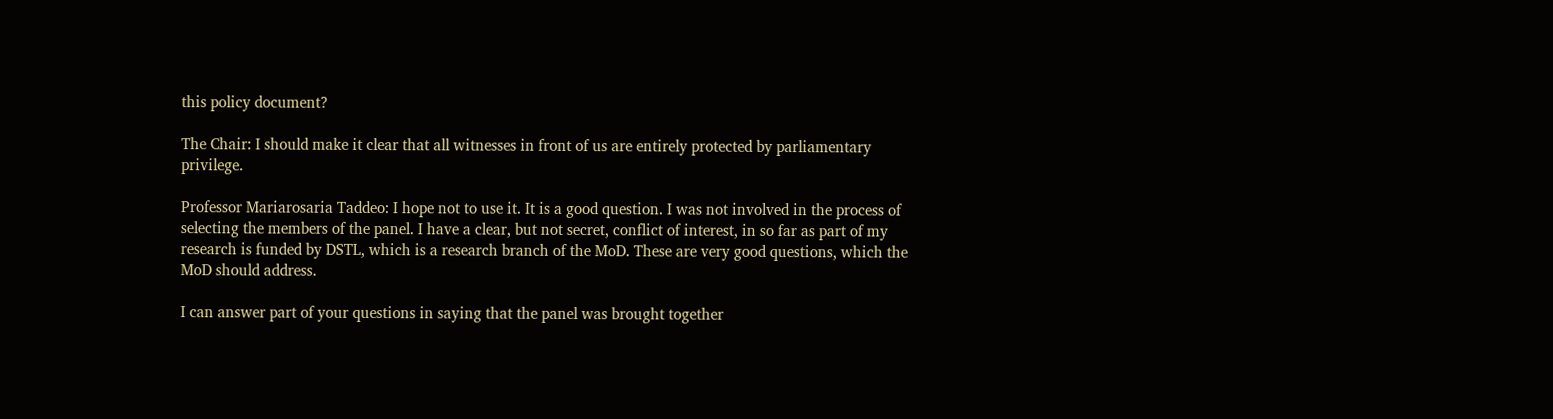this policy document?

The Chair: I should make it clear that all witnesses in front of us are entirely protected by parliamentary privilege.

Professor Mariarosaria Taddeo: I hope not to use it. It is a good question. I was not involved in the process of selecting the members of the panel. I have a clear, but not secret, conflict of interest, in so far as part of my research is funded by DSTL, which is a research branch of the MoD. These are very good questions, which the MoD should address.

I can answer part of your questions in saying that the panel was brought together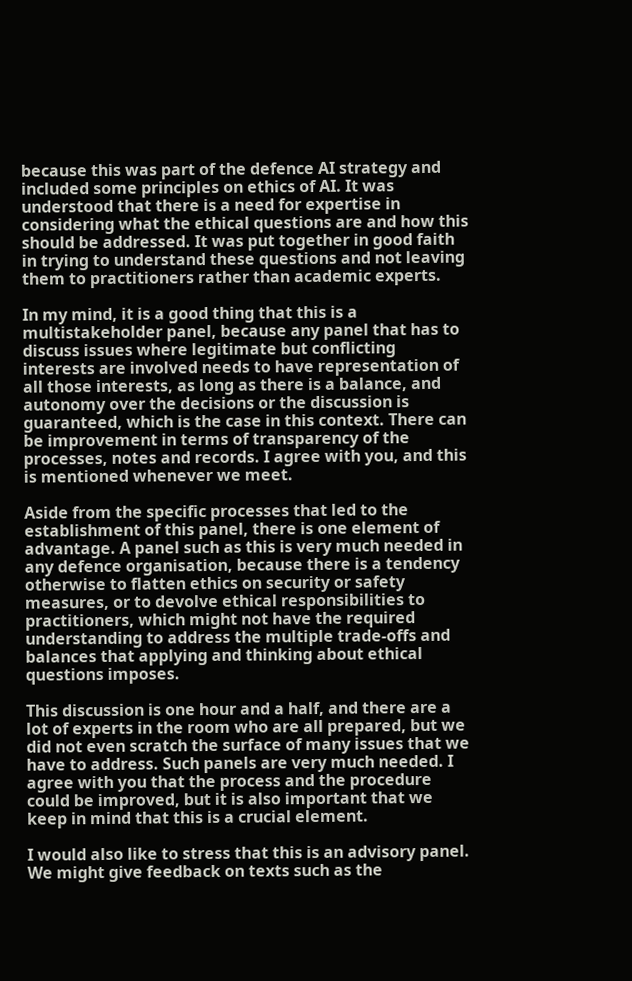because this was part of the defence AI strategy and included some principles on ethics of AI. It was understood that there is a need for expertise in considering what the ethical questions are and how this should be addressed. It was put together in good faith in trying to understand these questions and not leaving them to practitioners rather than academic experts.

In my mind, it is a good thing that this is a multistakeholder panel, because any panel that has to discuss issues where legitimate but conflicting interests are involved needs to have representation of all those interests, as long as there is a balance, and autonomy over the decisions or the discussion is guaranteed, which is the case in this context. There can be improvement in terms of transparency of the processes, notes and records. I agree with you, and this is mentioned whenever we meet.

Aside from the specific processes that led to the establishment of this panel, there is one element of advantage. A panel such as this is very much needed in any defence organisation, because there is a tendency otherwise to flatten ethics on security or safety measures, or to devolve ethical responsibilities to practitioners, which might not have the required understanding to address the multiple trade-offs and balances that applying and thinking about ethical questions imposes.

This discussion is one hour and a half, and there are a lot of experts in the room who are all prepared, but we did not even scratch the surface of many issues that we have to address. Such panels are very much needed. I agree with you that the process and the procedure could be improved, but it is also important that we keep in mind that this is a crucial element.

I would also like to stress that this is an advisory panel. We might give feedback on texts such as the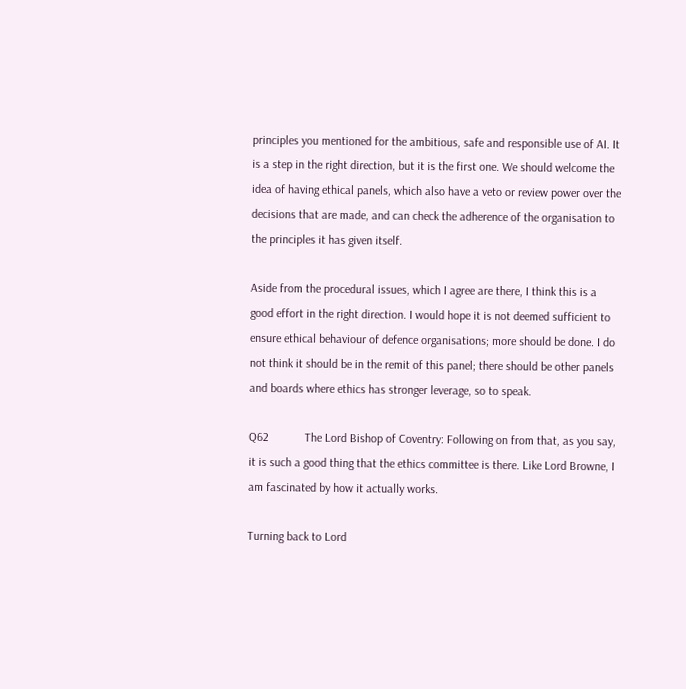principles you mentioned for the ambitious, safe and responsible use of AI. It is a step in the right direction, but it is the first one. We should welcome the idea of having ethical panels, which also have a veto or review power over the decisions that are made, and can check the adherence of the organisation to the principles it has given itself.

Aside from the procedural issues, which I agree are there, I think this is a good effort in the right direction. I would hope it is not deemed sufficient to ensure ethical behaviour of defence organisations; more should be done. I do not think it should be in the remit of this panel; there should be other panels and boards where ethics has stronger leverage, so to speak.

Q62            The Lord Bishop of Coventry: Following on from that, as you say, it is such a good thing that the ethics committee is there. Like Lord Browne, I am fascinated by how it actually works.

Turning back to Lord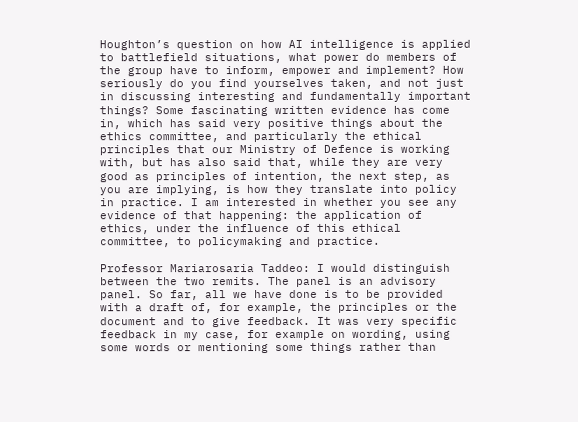Houghton’s question on how AI intelligence is applied to battlefield situations, what power do members of the group have to inform, empower and implement? How seriously do you find yourselves taken, and not just in discussing interesting and fundamentally important things? Some fascinating written evidence has come in, which has said very positive things about the ethics committee, and particularly the ethical principles that our Ministry of Defence is working with, but has also said that, while they are very good as principles of intention, the next step, as you are implying, is how they translate into policy in practice. I am interested in whether you see any evidence of that happening: the application of ethics, under the influence of this ethical committee, to policymaking and practice.

Professor Mariarosaria Taddeo: I would distinguish between the two remits. The panel is an advisory panel. So far, all we have done is to be provided with a draft of, for example, the principles or the document and to give feedback. It was very specific feedback in my case, for example on wording, using some words or mentioning some things rather than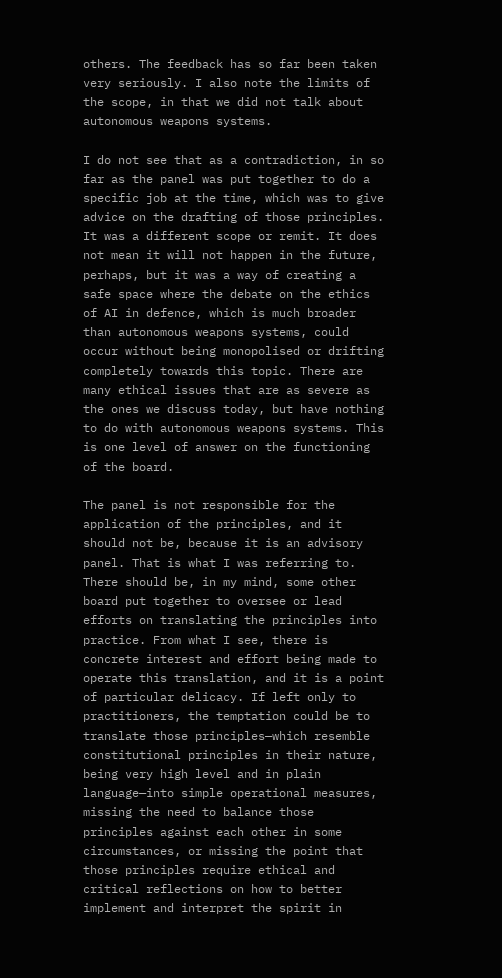others. The feedback has so far been taken very seriously. I also note the limits of the scope, in that we did not talk about autonomous weapons systems.

I do not see that as a contradiction, in so far as the panel was put together to do a specific job at the time, which was to give advice on the drafting of those principles. It was a different scope or remit. It does not mean it will not happen in the future, perhaps, but it was a way of creating a safe space where the debate on the ethics of AI in defence, which is much broader than autonomous weapons systems, could occur without being monopolised or drifting completely towards this topic. There are many ethical issues that are as severe as the ones we discuss today, but have nothing to do with autonomous weapons systems. This is one level of answer on the functioning of the board.

The panel is not responsible for the application of the principles, and it should not be, because it is an advisory panel. That is what I was referring to. There should be, in my mind, some other board put together to oversee or lead efforts on translating the principles into practice. From what I see, there is concrete interest and effort being made to operate this translation, and it is a point of particular delicacy. If left only to practitioners, the temptation could be to translate those principles—which resemble constitutional principles in their nature, being very high level and in plain language—into simple operational measures, missing the need to balance those principles against each other in some circumstances, or missing the point that those principles require ethical and critical reflections on how to better implement and interpret the spirit in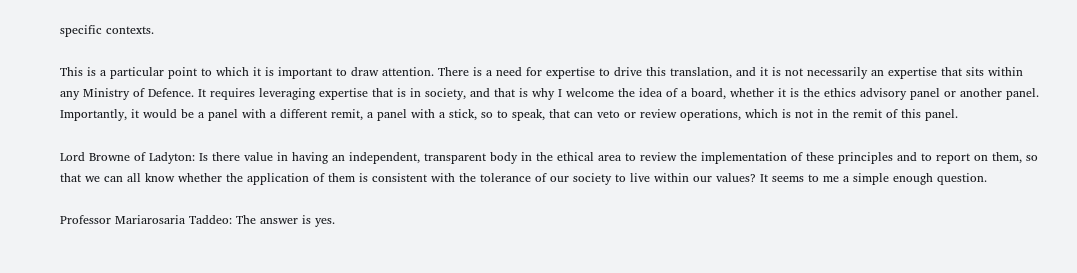specific contexts.

This is a particular point to which it is important to draw attention. There is a need for expertise to drive this translation, and it is not necessarily an expertise that sits within any Ministry of Defence. It requires leveraging expertise that is in society, and that is why I welcome the idea of a board, whether it is the ethics advisory panel or another panel. Importantly, it would be a panel with a different remit, a panel with a stick, so to speak, that can veto or review operations, which is not in the remit of this panel.

Lord Browne of Ladyton: Is there value in having an independent, transparent body in the ethical area to review the implementation of these principles and to report on them, so that we can all know whether the application of them is consistent with the tolerance of our society to live within our values? It seems to me a simple enough question.

Professor Mariarosaria Taddeo: The answer is yes.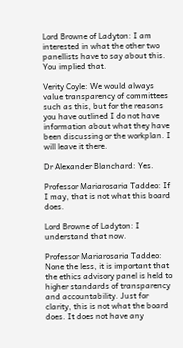Lord Browne of Ladyton: I am interested in what the other two panellists have to say about this. You implied that.

Verity Coyle: We would always value transparency of committees such as this, but for the reasons you have outlined I do not have information about what they have been discussing or the workplan. I will leave it there.

Dr Alexander Blanchard: Yes.

Professor Mariarosaria Taddeo: If I may, that is not what this board does.

Lord Browne of Ladyton: I understand that now.

Professor Mariarosaria Taddeo: None the less, it is important that the ethics advisory panel is held to higher standards of transparency and accountability. Just for clarity, this is not what the board does. It does not have any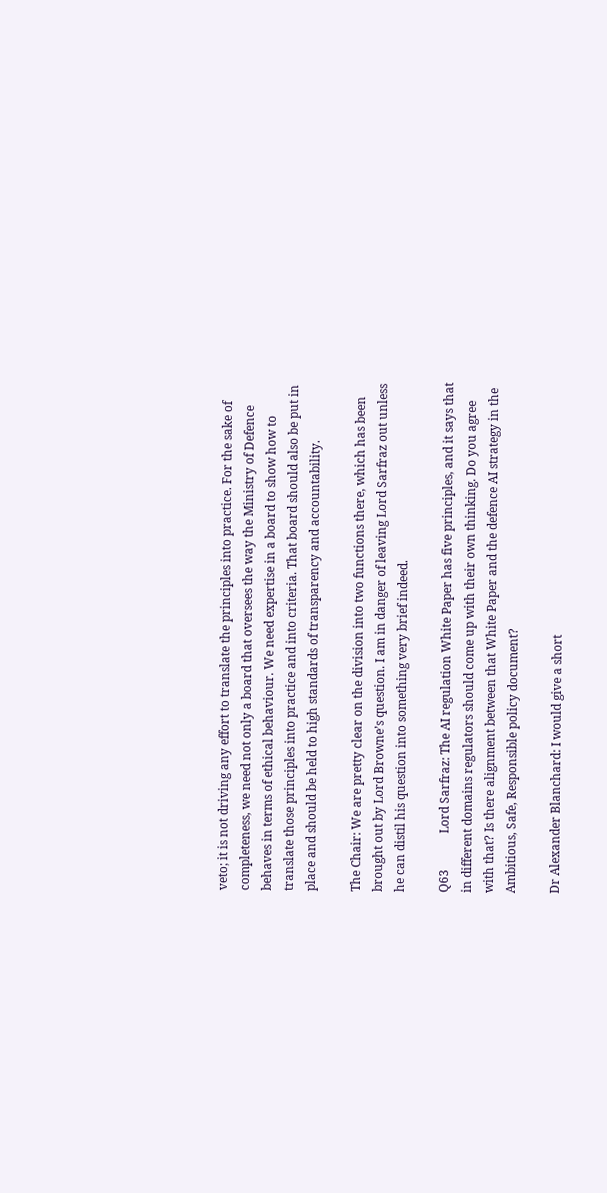veto; it is not driving any effort to translate the principles into practice. For the sake of completeness, we need not only a board that oversees the way the Ministry of Defence behaves in terms of ethical behaviour. We need expertise in a board to show how to translate those principles into practice and into criteria. That board should also be put in place and should be held to high standards of transparency and accountability.

The Chair: We are pretty clear on the division into two functions there, which has been brought out by Lord Browne’s question. I am in danger of leaving Lord Sarfraz out unless he can distil his question into something very brief indeed.

Q63            Lord Sarfraz: The AI regulation White Paper has five principles, and it says that in different domains regulators should come up with their own thinking. Do you agree with that? Is there alignment between that White Paper and the defence AI strategy in the Ambitious, Safe, Responsible policy document?

Dr Alexander Blanchard: I would give a short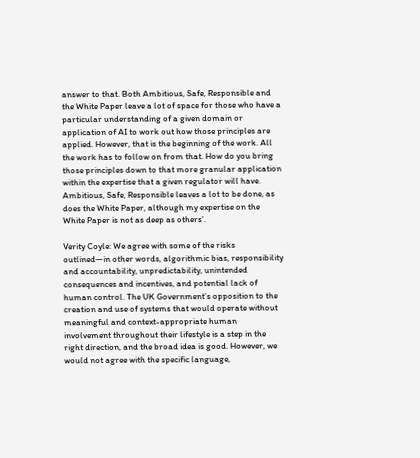answer to that. Both Ambitious, Safe, Responsible and the White Paper leave a lot of space for those who have a particular understanding of a given domain or application of AI to work out how those principles are applied. However, that is the beginning of the work. All the work has to follow on from that. How do you bring those principles down to that more granular application within the expertise that a given regulator will have. Ambitious, Safe, Responsible leaves a lot to be done, as does the White Paper, although my expertise on the White Paper is not as deep as others’.

Verity Coyle: We agree with some of the risks outlined—in other words, algorithmic bias, responsibility and accountability, unpredictability, unintended consequences and incentives, and potential lack of human control. The UK Government’s opposition to the creation and use of systems that would operate without meaningful and context-appropriate human involvement throughout their lifestyle is a step in the right direction, and the broad idea is good. However, we would not agree with the specific language,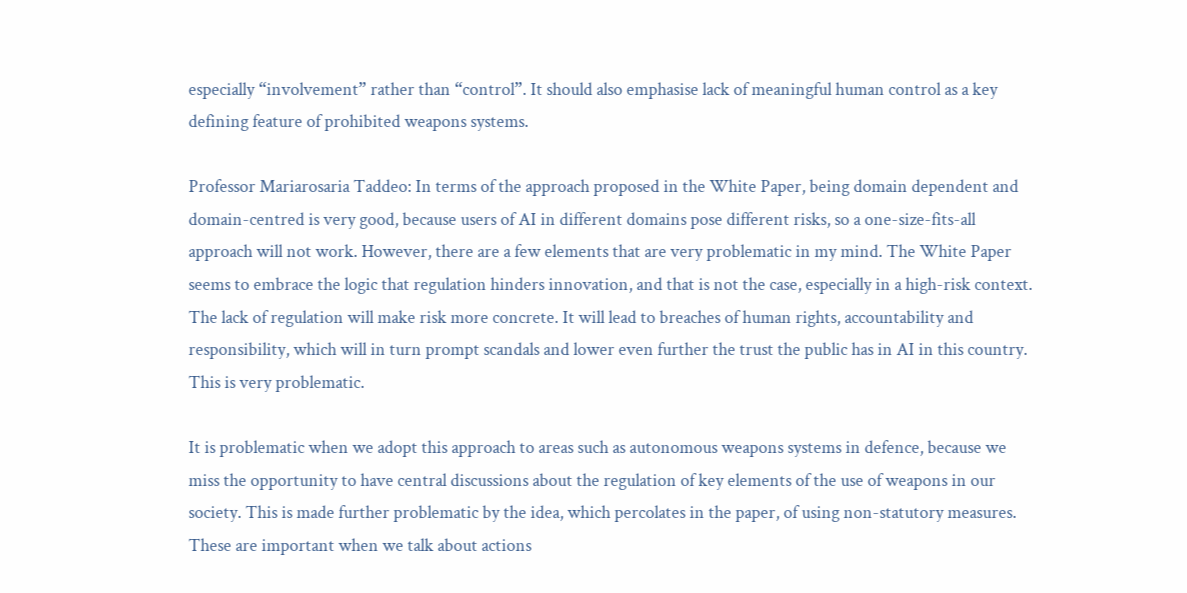especially “involvement” rather than “control”. It should also emphasise lack of meaningful human control as a key defining feature of prohibited weapons systems.

Professor Mariarosaria Taddeo: In terms of the approach proposed in the White Paper, being domain dependent and domain-centred is very good, because users of AI in different domains pose different risks, so a one-size-fits-all approach will not work. However, there are a few elements that are very problematic in my mind. The White Paper seems to embrace the logic that regulation hinders innovation, and that is not the case, especially in a high-risk context. The lack of regulation will make risk more concrete. It will lead to breaches of human rights, accountability and responsibility, which will in turn prompt scandals and lower even further the trust the public has in AI in this country. This is very problematic.

It is problematic when we adopt this approach to areas such as autonomous weapons systems in defence, because we miss the opportunity to have central discussions about the regulation of key elements of the use of weapons in our society. This is made further problematic by the idea, which percolates in the paper, of using non-statutory measures. These are important when we talk about actions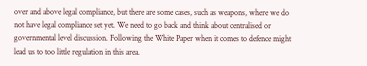over and above legal compliance, but there are some cases, such as weapons, where we do not have legal compliance set yet. We need to go back and think about centralised or governmental level discussion. Following the White Paper when it comes to defence might lead us to too little regulation in this area.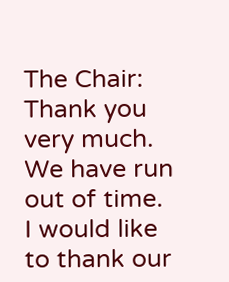The Chair: Thank you very much. We have run out of time. I would like to thank our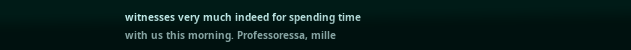witnesses very much indeed for spending time with us this morning. Professoressa, mille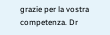grazie per la vostra competenza. Dr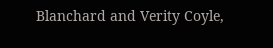Blanchard and Verity Coyle,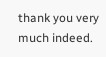thank you very much indeed.